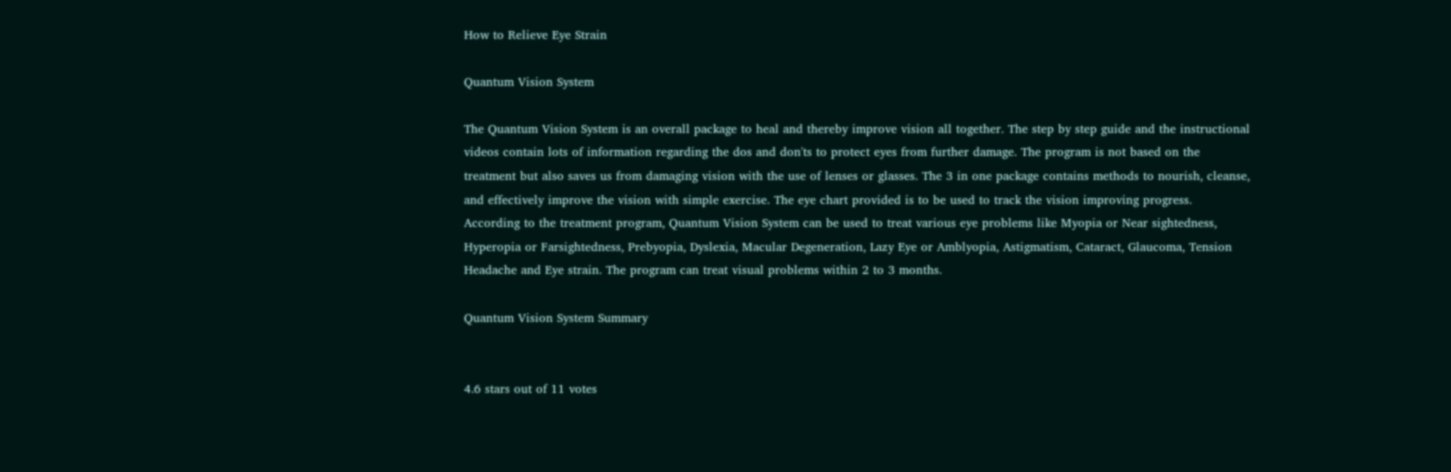How to Relieve Eye Strain

Quantum Vision System

The Quantum Vision System is an overall package to heal and thereby improve vision all together. The step by step guide and the instructional videos contain lots of information regarding the dos and don'ts to protect eyes from further damage. The program is not based on the treatment but also saves us from damaging vision with the use of lenses or glasses. The 3 in one package contains methods to nourish, cleanse, and effectively improve the vision with simple exercise. The eye chart provided is to be used to track the vision improving progress. According to the treatment program, Quantum Vision System can be used to treat various eye problems like Myopia or Near sightedness, Hyperopia or Farsightedness, Prebyopia, Dyslexia, Macular Degeneration, Lazy Eye or Amblyopia, Astigmatism, Cataract, Glaucoma, Tension Headache and Eye strain. The program can treat visual problems within 2 to 3 months.

Quantum Vision System Summary


4.6 stars out of 11 votes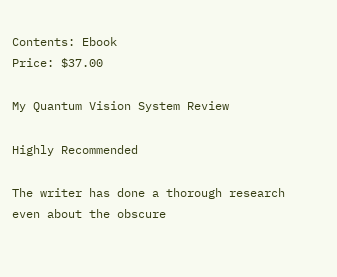Contents: Ebook
Price: $37.00

My Quantum Vision System Review

Highly Recommended

The writer has done a thorough research even about the obscure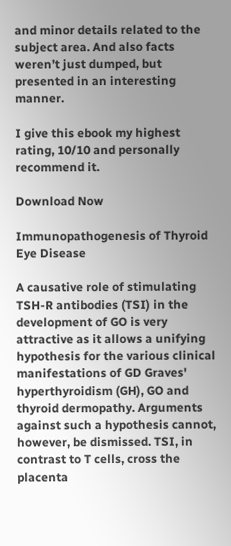and minor details related to the subject area. And also facts weren’t just dumped, but presented in an interesting manner.

I give this ebook my highest rating, 10/10 and personally recommend it.

Download Now

Immunopathogenesis of Thyroid Eye Disease

A causative role of stimulating TSH-R antibodies (TSI) in the development of GO is very attractive as it allows a unifying hypothesis for the various clinical manifestations of GD Graves' hyperthyroidism (GH), GO and thyroid dermopathy. Arguments against such a hypothesis cannot, however, be dismissed. TSI, in contrast to T cells, cross the placenta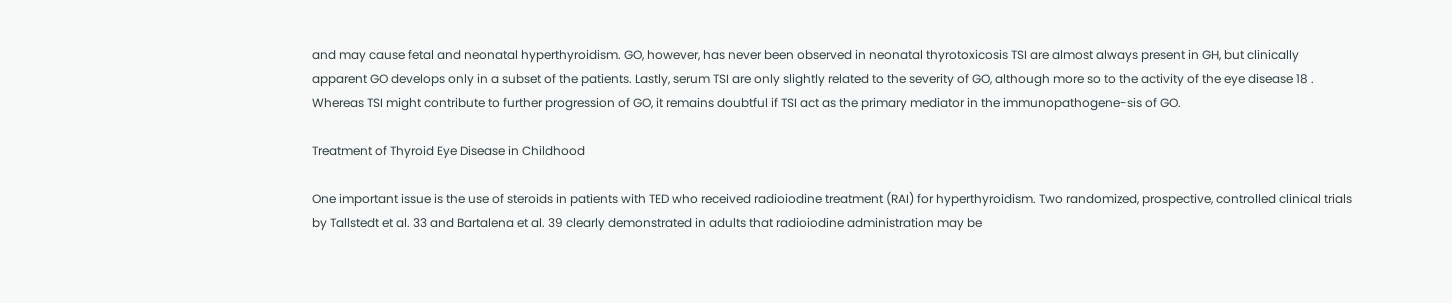and may cause fetal and neonatal hyperthyroidism. GO, however, has never been observed in neonatal thyrotoxicosis TSI are almost always present in GH, but clinically apparent GO develops only in a subset of the patients. Lastly, serum TSI are only slightly related to the severity of GO, although more so to the activity of the eye disease 18 . Whereas TSI might contribute to further progression of GO, it remains doubtful if TSI act as the primary mediator in the immunopathogene-sis of GO.

Treatment of Thyroid Eye Disease in Childhood

One important issue is the use of steroids in patients with TED who received radioiodine treatment (RAI) for hyperthyroidism. Two randomized, prospective, controlled clinical trials by Tallstedt et al. 33 and Bartalena et al. 39 clearly demonstrated in adults that radioiodine administration may be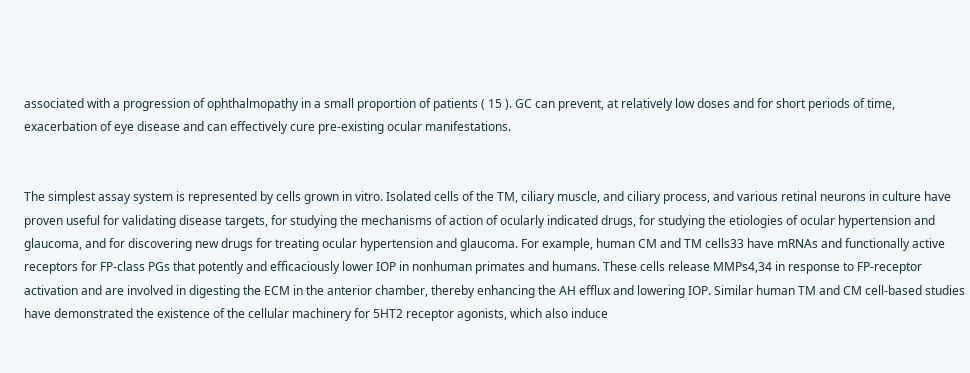associated with a progression of ophthalmopathy in a small proportion of patients ( 15 ). GC can prevent, at relatively low doses and for short periods of time, exacerbation of eye disease and can effectively cure pre-existing ocular manifestations.


The simplest assay system is represented by cells grown in vitro. Isolated cells of the TM, ciliary muscle, and ciliary process, and various retinal neurons in culture have proven useful for validating disease targets, for studying the mechanisms of action of ocularly indicated drugs, for studying the etiologies of ocular hypertension and glaucoma, and for discovering new drugs for treating ocular hypertension and glaucoma. For example, human CM and TM cells33 have mRNAs and functionally active receptors for FP-class PGs that potently and efficaciously lower IOP in nonhuman primates and humans. These cells release MMPs4,34 in response to FP-receptor activation and are involved in digesting the ECM in the anterior chamber, thereby enhancing the AH efflux and lowering IOP. Similar human TM and CM cell-based studies have demonstrated the existence of the cellular machinery for 5HT2 receptor agonists, which also induce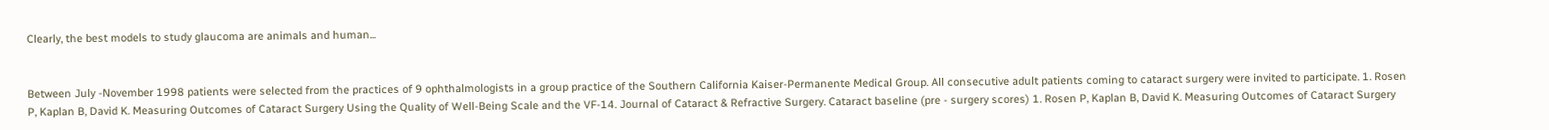Clearly, the best models to study glaucoma are animals and human...


Between July -November 1998 patients were selected from the practices of 9 ophthalmologists in a group practice of the Southern California Kaiser-Permanente Medical Group. All consecutive adult patients coming to cataract surgery were invited to participate. 1. Rosen P, Kaplan B, David K. Measuring Outcomes of Cataract Surgery Using the Quality of Well-Being Scale and the VF-14. Journal of Cataract & Refractive Surgery. Cataract baseline (pre - surgery scores) 1. Rosen P, Kaplan B, David K. Measuring Outcomes of Cataract Surgery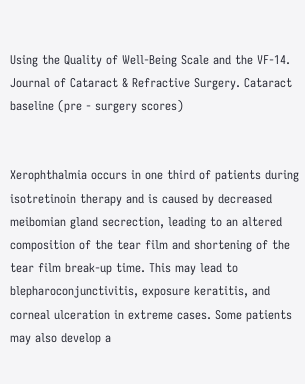Using the Quality of Well-Being Scale and the VF-14. Journal of Cataract & Refractive Surgery. Cataract baseline (pre - surgery scores)


Xerophthalmia occurs in one third of patients during isotretinoin therapy and is caused by decreased meibomian gland secrection, leading to an altered composition of the tear film and shortening of the tear film break-up time. This may lead to blepharoconjunctivitis, exposure keratitis, and corneal ulceration in extreme cases. Some patients may also develop a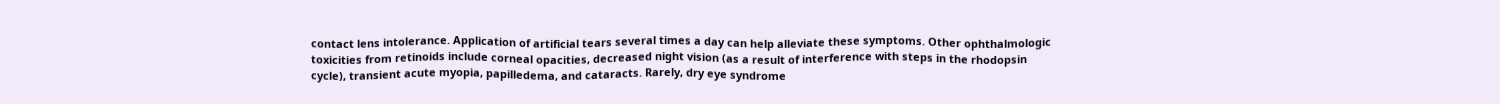contact lens intolerance. Application of artificial tears several times a day can help alleviate these symptoms. Other ophthalmologic toxicities from retinoids include corneal opacities, decreased night vision (as a result of interference with steps in the rhodopsin cycle), transient acute myopia, papilledema, and cataracts. Rarely, dry eye syndrome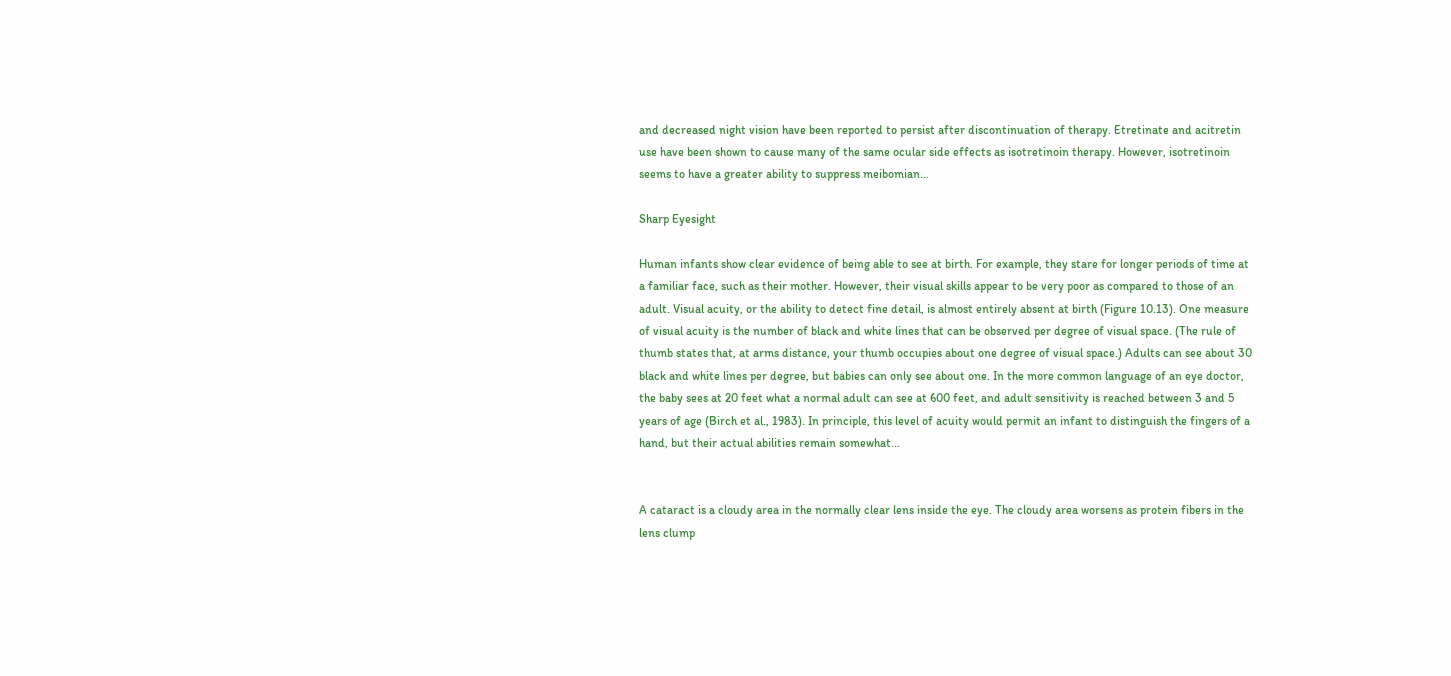and decreased night vision have been reported to persist after discontinuation of therapy. Etretinate and acitretin use have been shown to cause many of the same ocular side effects as isotretinoin therapy. However, isotretinoin seems to have a greater ability to suppress meibomian...

Sharp Eyesight

Human infants show clear evidence of being able to see at birth. For example, they stare for longer periods of time at a familiar face, such as their mother. However, their visual skills appear to be very poor as compared to those of an adult. Visual acuity, or the ability to detect fine detail, is almost entirely absent at birth (Figure 10.13). One measure of visual acuity is the number of black and white lines that can be observed per degree of visual space. (The rule of thumb states that, at arms distance, your thumb occupies about one degree of visual space.) Adults can see about 30 black and white lines per degree, but babies can only see about one. In the more common language of an eye doctor, the baby sees at 20 feet what a normal adult can see at 600 feet, and adult sensitivity is reached between 3 and 5 years of age (Birch et al., 1983). In principle, this level of acuity would permit an infant to distinguish the fingers of a hand, but their actual abilities remain somewhat...


A cataract is a cloudy area in the normally clear lens inside the eye. The cloudy area worsens as protein fibers in the lens clump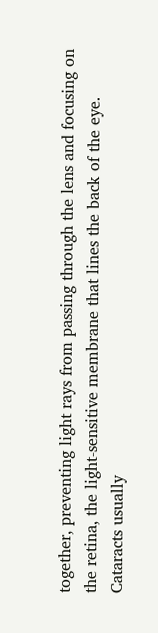together, preventing light rays from passing through the lens and focusing on the retina, the light-sensitive membrane that lines the back of the eye. Cataracts usually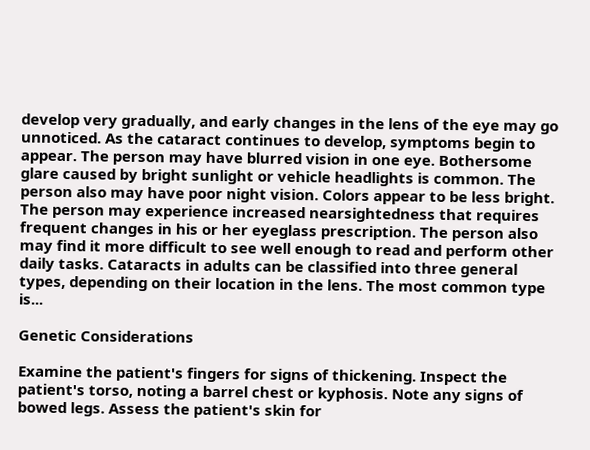develop very gradually, and early changes in the lens of the eye may go unnoticed. As the cataract continues to develop, symptoms begin to appear. The person may have blurred vision in one eye. Bothersome glare caused by bright sunlight or vehicle headlights is common. The person also may have poor night vision. Colors appear to be less bright. The person may experience increased nearsightedness that requires frequent changes in his or her eyeglass prescription. The person also may find it more difficult to see well enough to read and perform other daily tasks. Cataracts in adults can be classified into three general types, depending on their location in the lens. The most common type is...

Genetic Considerations

Examine the patient's fingers for signs of thickening. Inspect the patient's torso, noting a barrel chest or kyphosis. Note any signs of bowed legs. Assess the patient's skin for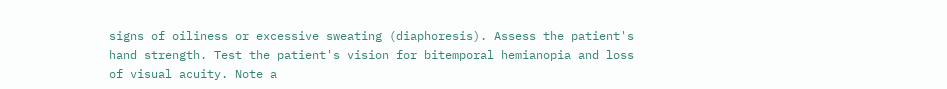signs of oiliness or excessive sweating (diaphoresis). Assess the patient's hand strength. Test the patient's vision for bitemporal hemianopia and loss of visual acuity. Note a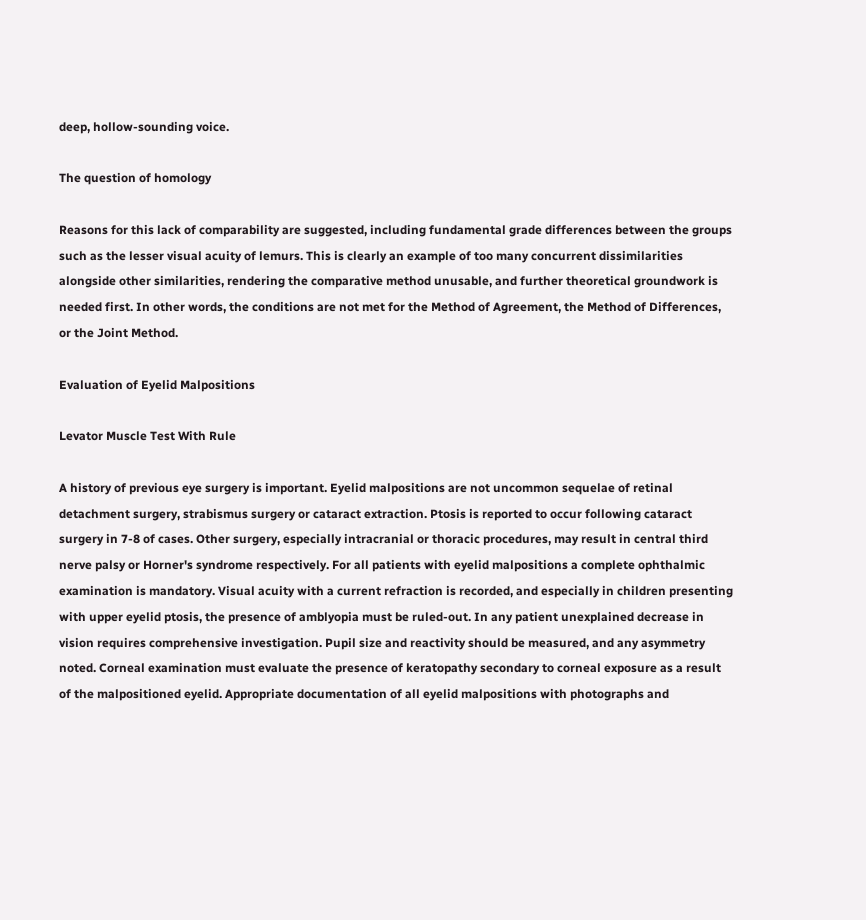deep, hollow-sounding voice.

The question of homology

Reasons for this lack of comparability are suggested, including fundamental grade differences between the groups such as the lesser visual acuity of lemurs. This is clearly an example of too many concurrent dissimilarities alongside other similarities, rendering the comparative method unusable, and further theoretical groundwork is needed first. In other words, the conditions are not met for the Method of Agreement, the Method of Differences, or the Joint Method.

Evaluation of Eyelid Malpositions

Levator Muscle Test With Rule

A history of previous eye surgery is important. Eyelid malpositions are not uncommon sequelae of retinal detachment surgery, strabismus surgery or cataract extraction. Ptosis is reported to occur following cataract surgery in 7-8 of cases. Other surgery, especially intracranial or thoracic procedures, may result in central third nerve palsy or Horner's syndrome respectively. For all patients with eyelid malpositions a complete ophthalmic examination is mandatory. Visual acuity with a current refraction is recorded, and especially in children presenting with upper eyelid ptosis, the presence of amblyopia must be ruled-out. In any patient unexplained decrease in vision requires comprehensive investigation. Pupil size and reactivity should be measured, and any asymmetry noted. Corneal examination must evaluate the presence of keratopathy secondary to corneal exposure as a result of the malpositioned eyelid. Appropriate documentation of all eyelid malpositions with photographs and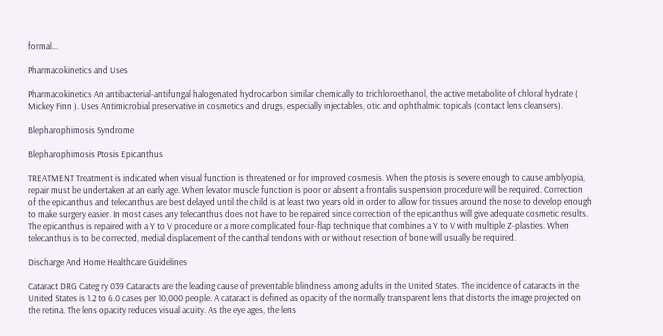formal...

Pharmacokinetics and Uses

Pharmacokinetics An antibacterial-antifungal halogenated hydrocarbon similar chemically to trichloroethanol, the active metabolite of chloral hydrate ( Mickey Finn ). Uses Antimicrobial preservative in cosmetics and drugs, especially injectables, otic and ophthalmic topicals (contact lens cleansers).

Blepharophimosis Syndrome

Blepharophimosis Ptosis Epicanthus

TREATMENT Treatment is indicated when visual function is threatened or for improved cosmesis. When the ptosis is severe enough to cause amblyopia, repair must be undertaken at an early age. When levator muscle function is poor or absent a frontalis suspension procedure will be required. Correction of the epicanthus and telecanthus are best delayed until the child is at least two years old in order to allow for tissues around the nose to develop enough to make surgery easier. In most cases any telecanthus does not have to be repaired since correction of the epicanthus will give adequate cosmetic results. The epicanthus is repaired with a Y to V procedure or a more complicated four-flap technique that combines a Y to V with multiple Z-plasties. When telecanthus is to be corrected, medial displacement of the canthal tendons with or without resection of bone will usually be required.

Discharge And Home Healthcare Guidelines

Cataract DRG Categ ry 039 Cataracts are the leading cause of preventable blindness among adults in the United States. The incidence of cataracts in the United States is 1.2 to 6.0 cases per 10,000 people. A cataract is defined as opacity of the normally transparent lens that distorts the image projected on the retina. The lens opacity reduces visual acuity. As the eye ages, the lens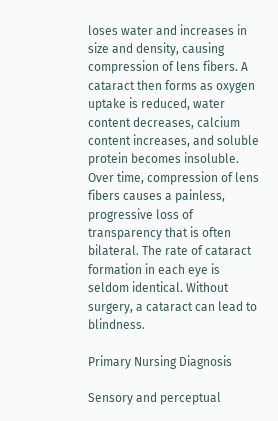loses water and increases in size and density, causing compression of lens fibers. A cataract then forms as oxygen uptake is reduced, water content decreases, calcium content increases, and soluble protein becomes insoluble. Over time, compression of lens fibers causes a painless, progressive loss of transparency that is often bilateral. The rate of cataract formation in each eye is seldom identical. Without surgery, a cataract can lead to blindness.

Primary Nursing Diagnosis

Sensory and perceptual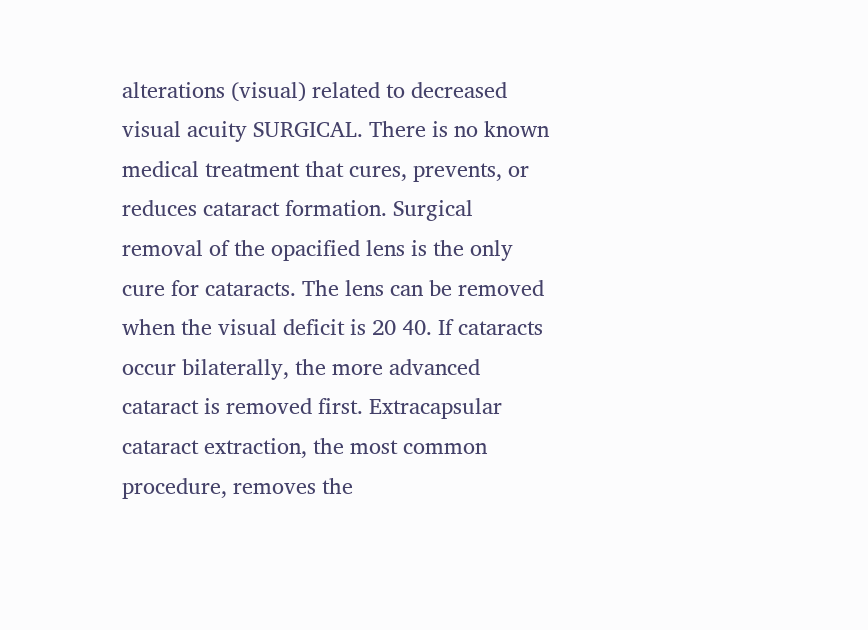alterations (visual) related to decreased visual acuity SURGICAL. There is no known medical treatment that cures, prevents, or reduces cataract formation. Surgical removal of the opacified lens is the only cure for cataracts. The lens can be removed when the visual deficit is 20 40. If cataracts occur bilaterally, the more advanced cataract is removed first. Extracapsular cataract extraction, the most common procedure, removes the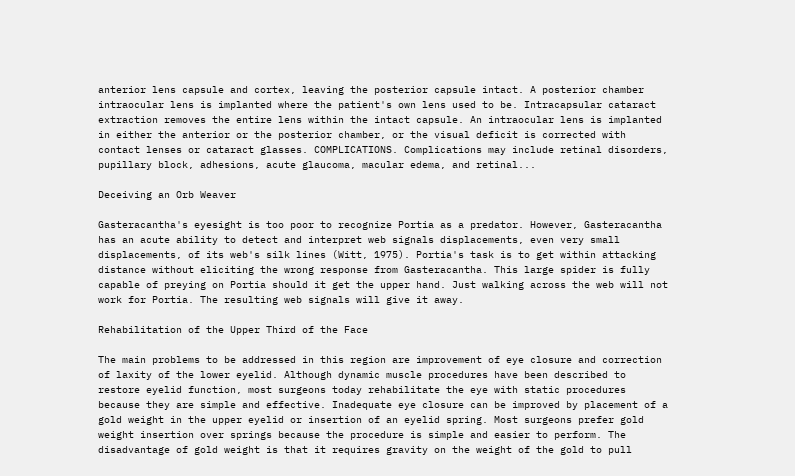anterior lens capsule and cortex, leaving the posterior capsule intact. A posterior chamber intraocular lens is implanted where the patient's own lens used to be. Intracapsular cataract extraction removes the entire lens within the intact capsule. An intraocular lens is implanted in either the anterior or the posterior chamber, or the visual deficit is corrected with contact lenses or cataract glasses. COMPLICATIONS. Complications may include retinal disorders, pupillary block, adhesions, acute glaucoma, macular edema, and retinal...

Deceiving an Orb Weaver

Gasteracantha's eyesight is too poor to recognize Portia as a predator. However, Gasteracantha has an acute ability to detect and interpret web signals displacements, even very small displacements, of its web's silk lines (Witt, 1975). Portia's task is to get within attacking distance without eliciting the wrong response from Gasteracantha. This large spider is fully capable of preying on Portia should it get the upper hand. Just walking across the web will not work for Portia. The resulting web signals will give it away.

Rehabilitation of the Upper Third of the Face

The main problems to be addressed in this region are improvement of eye closure and correction of laxity of the lower eyelid. Although dynamic muscle procedures have been described to restore eyelid function, most surgeons today rehabilitate the eye with static procedures because they are simple and effective. Inadequate eye closure can be improved by placement of a gold weight in the upper eyelid or insertion of an eyelid spring. Most surgeons prefer gold weight insertion over springs because the procedure is simple and easier to perform. The disadvantage of gold weight is that it requires gravity on the weight of the gold to pull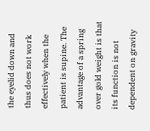the eyelid down and thus does not work effectively when the patient is supine. The advantage of a spring over gold weight is that its function is not dependent on gravity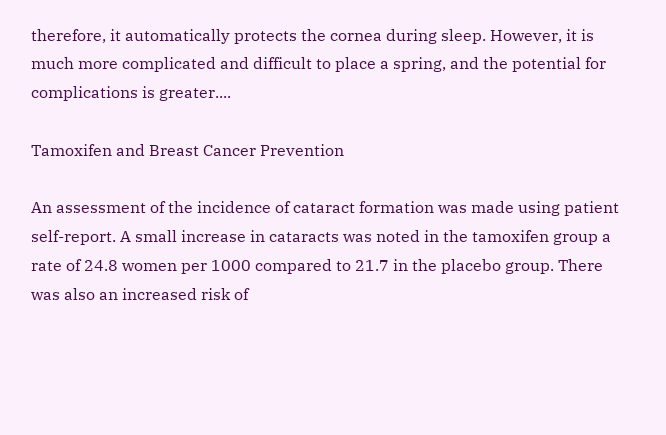therefore, it automatically protects the cornea during sleep. However, it is much more complicated and difficult to place a spring, and the potential for complications is greater....

Tamoxifen and Breast Cancer Prevention

An assessment of the incidence of cataract formation was made using patient self-report. A small increase in cataracts was noted in the tamoxifen group a rate of 24.8 women per 1000 compared to 21.7 in the placebo group. There was also an increased risk of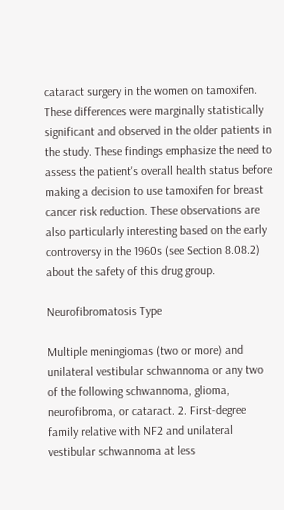cataract surgery in the women on tamoxifen. These differences were marginally statistically significant and observed in the older patients in the study. These findings emphasize the need to assess the patient's overall health status before making a decision to use tamoxifen for breast cancer risk reduction. These observations are also particularly interesting based on the early controversy in the 1960s (see Section 8.08.2) about the safety of this drug group.

Neurofibromatosis Type

Multiple meningiomas (two or more) and unilateral vestibular schwannoma or any two of the following schwannoma, glioma, neurofibroma, or cataract. 2. First-degree family relative with NF2 and unilateral vestibular schwannoma at less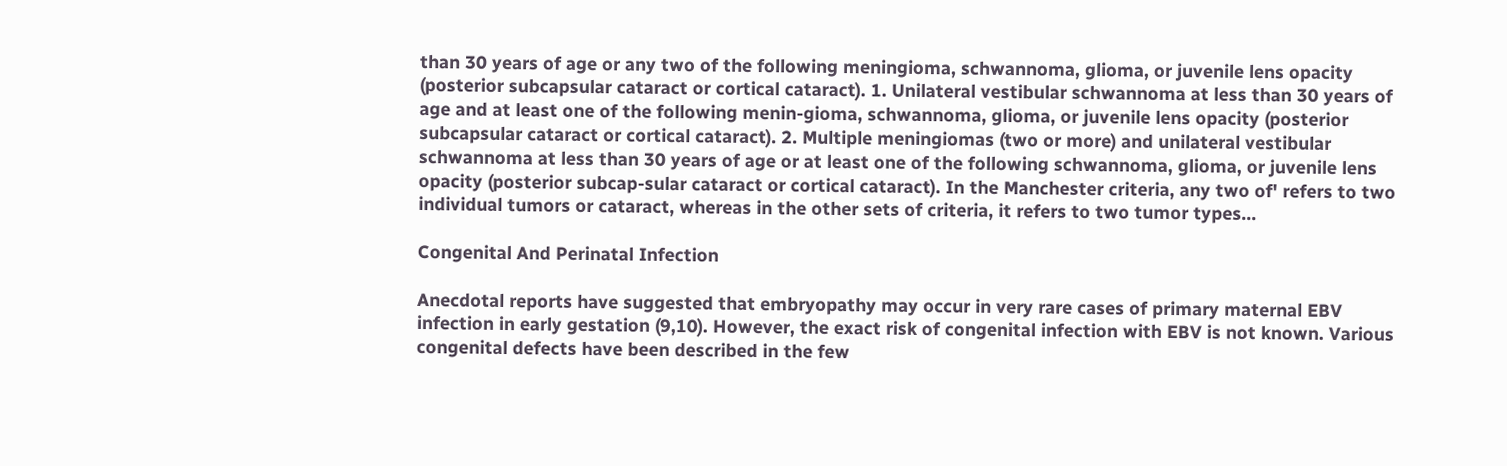than 30 years of age or any two of the following meningioma, schwannoma, glioma, or juvenile lens opacity (posterior subcapsular cataract or cortical cataract). 1. Unilateral vestibular schwannoma at less than 30 years of age and at least one of the following menin-gioma, schwannoma, glioma, or juvenile lens opacity (posterior subcapsular cataract or cortical cataract). 2. Multiple meningiomas (two or more) and unilateral vestibular schwannoma at less than 30 years of age or at least one of the following schwannoma, glioma, or juvenile lens opacity (posterior subcap-sular cataract or cortical cataract). In the Manchester criteria, any two of' refers to two individual tumors or cataract, whereas in the other sets of criteria, it refers to two tumor types...

Congenital And Perinatal Infection

Anecdotal reports have suggested that embryopathy may occur in very rare cases of primary maternal EBV infection in early gestation (9,10). However, the exact risk of congenital infection with EBV is not known. Various congenital defects have been described in the few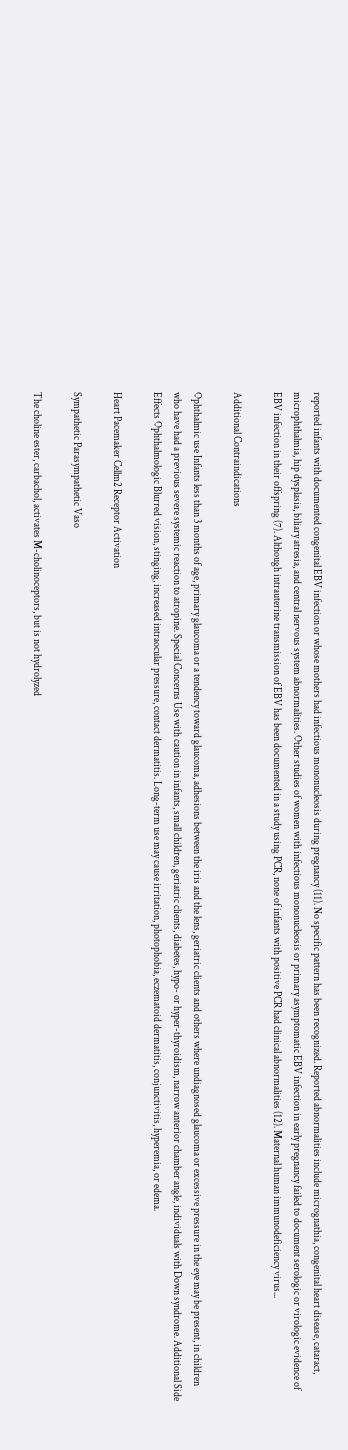reported infants with documented congenital EBV infection or whose mothers had infectious mononucleosis during pregnancy (11). No specific pattern has been recognized. Reported abnormalities include micrognathia, congenital heart disease, cataract, microphthalmia, hip dysplasia, biliary atresia, and central nervous system abnormalities. Other studies of women with infectious mononucleosis or primary asymptomatic EBV infection in early pregnancy failed to document serologic or virologic evidence of EBV infection in their offspring (7). Although intrauterine transmission of EBV has been documented in a study using PCR, none of infants with positive PCR had clinical abnormalities (12). Maternal human immunodeficiency virus...

Additional Contraindications

Ophthalmic use Infants less than 3 months of age, primary glaucoma or a tendency toward glaucoma, adhesions between the iris and the lens, geriatric clients and others where undiagnosed glaucoma or excessive pressure in the eye may be present, in children who have had a previous severe systemic reaction to atropine. Special Concerns Use with caution in infants, small children, geriatric clients, diabetes, hypo- or hyper-thyroidism, narrow anterior chamber angle, individuals with Down syndrome. Additional Side Effects Ophthalmologic Blurred vision, stinging, increased intraocular pressure, contact dermatitis. Long-term use may cause irritation, photophobia, eczematoid dermatitis, conjunctivitis, hyperemia, or edema.

Heart Pacemaker Cellm2 Receptor Activation

Sympathetic Parasympathetic Vaso

The choline ester, carbachol, activates M-cholinoceptors, but is not hydrolyzed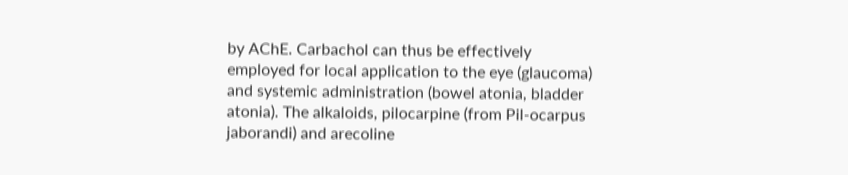by AChE. Carbachol can thus be effectively employed for local application to the eye (glaucoma) and systemic administration (bowel atonia, bladder atonia). The alkaloids, pilocarpine (from Pil-ocarpus jaborandi) and arecoline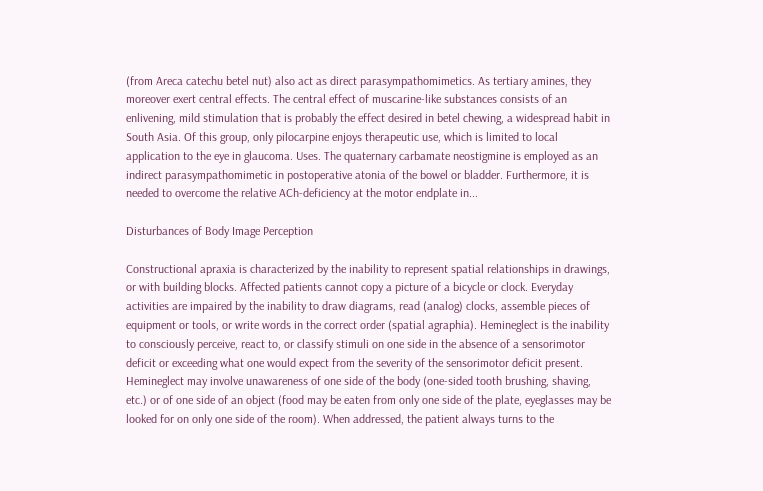(from Areca catechu betel nut) also act as direct parasympathomimetics. As tertiary amines, they moreover exert central effects. The central effect of muscarine-like substances consists of an enlivening, mild stimulation that is probably the effect desired in betel chewing, a widespread habit in South Asia. Of this group, only pilocarpine enjoys therapeutic use, which is limited to local application to the eye in glaucoma. Uses. The quaternary carbamate neostigmine is employed as an indirect parasympathomimetic in postoperative atonia of the bowel or bladder. Furthermore, it is needed to overcome the relative ACh-deficiency at the motor endplate in...

Disturbances of Body Image Perception

Constructional apraxia is characterized by the inability to represent spatial relationships in drawings, or with building blocks. Affected patients cannot copy a picture of a bicycle or clock. Everyday activities are impaired by the inability to draw diagrams, read (analog) clocks, assemble pieces of equipment or tools, or write words in the correct order (spatial agraphia). Hemineglect is the inability to consciously perceive, react to, or classify stimuli on one side in the absence of a sensorimotor deficit or exceeding what one would expect from the severity of the sensorimotor deficit present. Hemineglect may involve unawareness of one side of the body (one-sided tooth brushing, shaving, etc.) or of one side of an object (food may be eaten from only one side of the plate, eyeglasses may be looked for on only one side of the room). When addressed, the patient always turns to the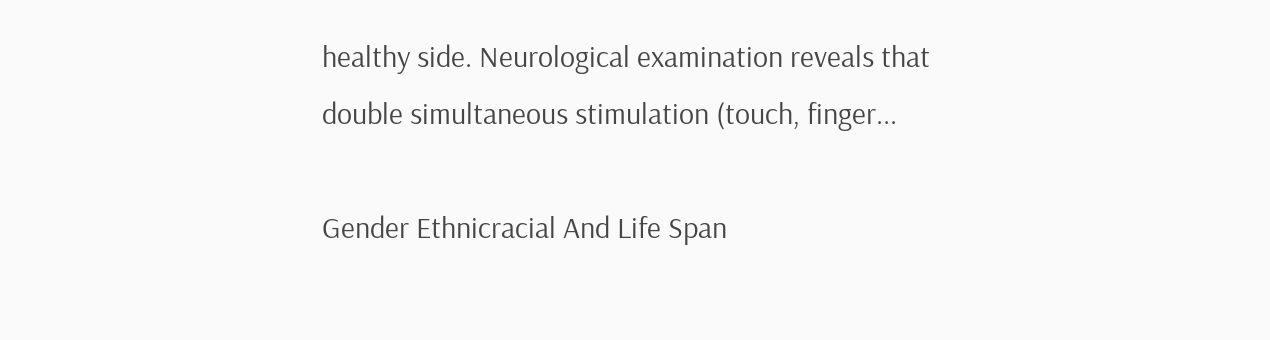healthy side. Neurological examination reveals that double simultaneous stimulation (touch, finger...

Gender Ethnicracial And Life Span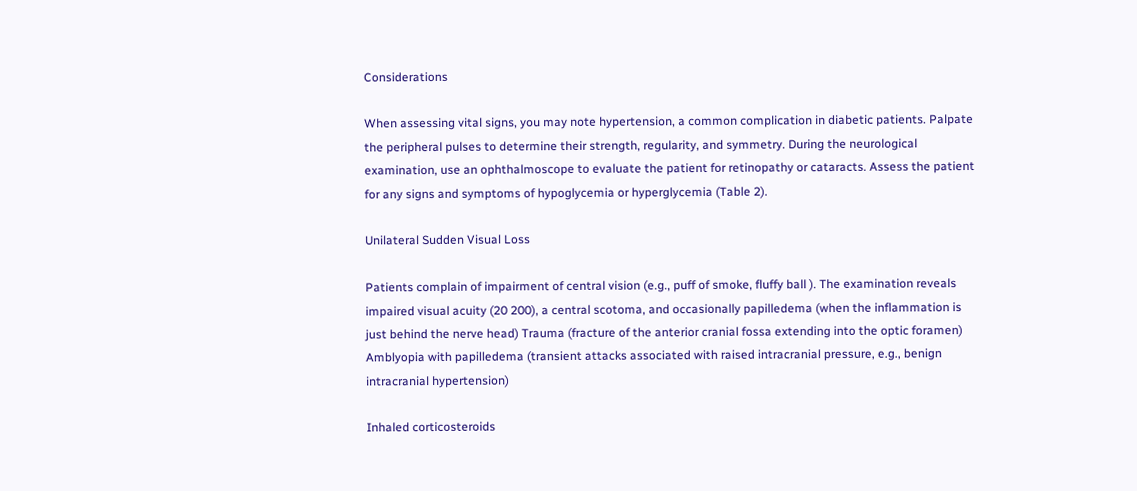Considerations

When assessing vital signs, you may note hypertension, a common complication in diabetic patients. Palpate the peripheral pulses to determine their strength, regularity, and symmetry. During the neurological examination, use an ophthalmoscope to evaluate the patient for retinopathy or cataracts. Assess the patient for any signs and symptoms of hypoglycemia or hyperglycemia (Table 2).

Unilateral Sudden Visual Loss

Patients complain of impairment of central vision (e.g., puff of smoke, fluffy ball ). The examination reveals impaired visual acuity (20 200), a central scotoma, and occasionally papilledema (when the inflammation is just behind the nerve head) Trauma (fracture of the anterior cranial fossa extending into the optic foramen) Amblyopia with papilledema (transient attacks associated with raised intracranial pressure, e.g., benign intracranial hypertension)

Inhaled corticosteroids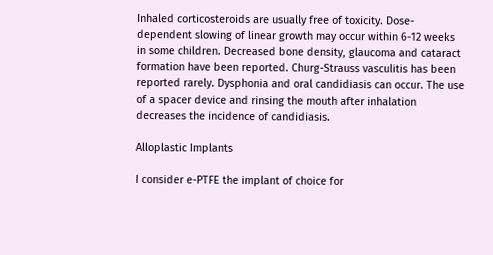Inhaled corticosteroids are usually free of toxicity. Dose-dependent slowing of linear growth may occur within 6-12 weeks in some children. Decreased bone density, glaucoma and cataract formation have been reported. Churg-Strauss vasculitis has been reported rarely. Dysphonia and oral candidiasis can occur. The use of a spacer device and rinsing the mouth after inhalation decreases the incidence of candidiasis.

Alloplastic Implants

I consider e-PTFE the implant of choice for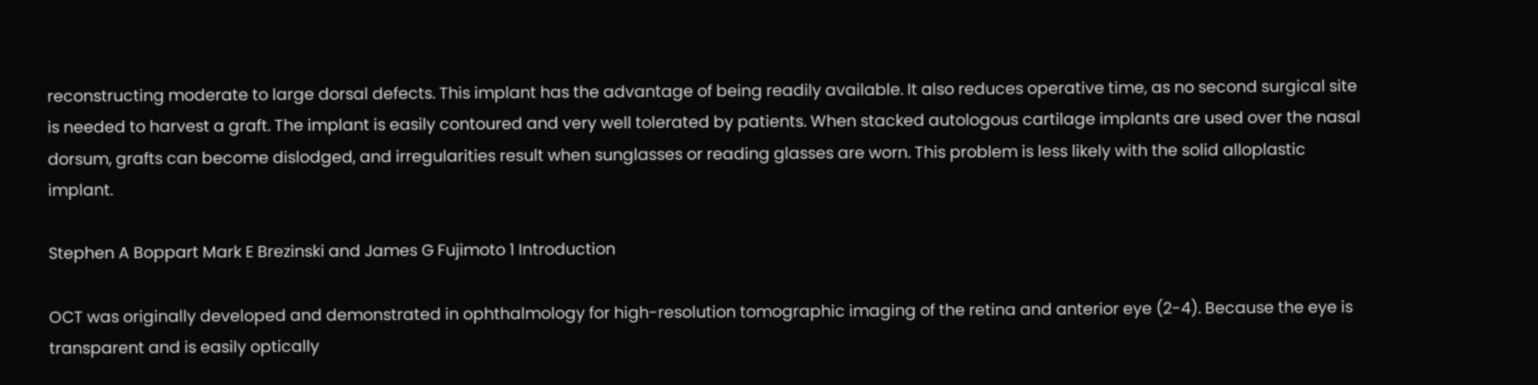reconstructing moderate to large dorsal defects. This implant has the advantage of being readily available. It also reduces operative time, as no second surgical site is needed to harvest a graft. The implant is easily contoured and very well tolerated by patients. When stacked autologous cartilage implants are used over the nasal dorsum, grafts can become dislodged, and irregularities result when sunglasses or reading glasses are worn. This problem is less likely with the solid alloplastic implant.

Stephen A Boppart Mark E Brezinski and James G Fujimoto 1 Introduction

OCT was originally developed and demonstrated in ophthalmology for high-resolution tomographic imaging of the retina and anterior eye (2-4). Because the eye is transparent and is easily optically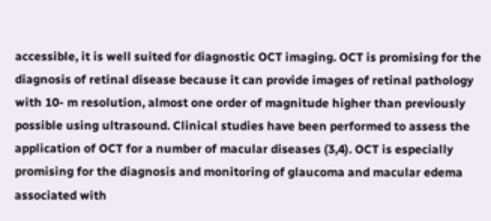accessible, it is well suited for diagnostic OCT imaging. OCT is promising for the diagnosis of retinal disease because it can provide images of retinal pathology with 10- m resolution, almost one order of magnitude higher than previously possible using ultrasound. Clinical studies have been performed to assess the application of OCT for a number of macular diseases (3,4). OCT is especially promising for the diagnosis and monitoring of glaucoma and macular edema associated with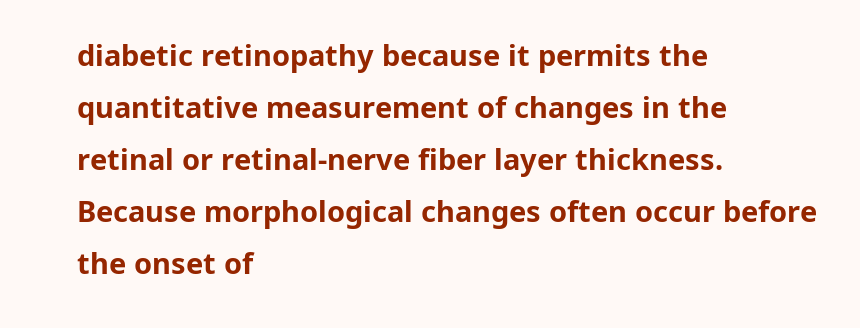diabetic retinopathy because it permits the quantitative measurement of changes in the retinal or retinal-nerve fiber layer thickness. Because morphological changes often occur before the onset of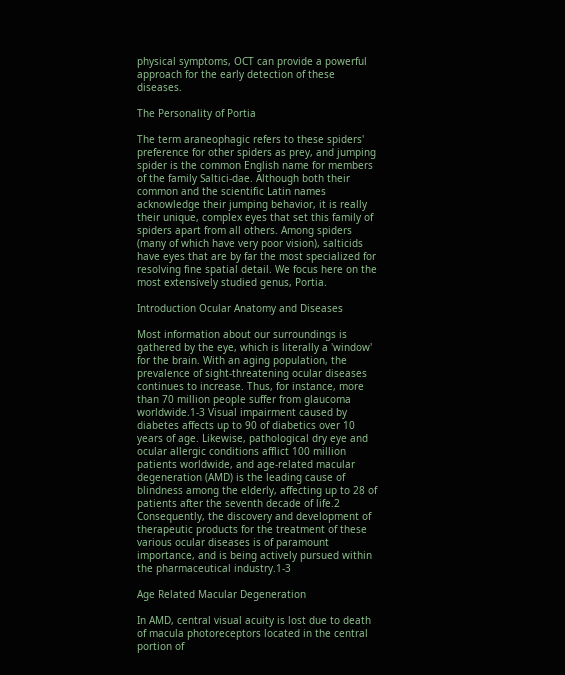physical symptoms, OCT can provide a powerful approach for the early detection of these diseases.

The Personality of Portia

The term araneophagic refers to these spiders' preference for other spiders as prey, and jumping spider is the common English name for members of the family Saltici-dae. Although both their common and the scientific Latin names acknowledge their jumping behavior, it is really their unique, complex eyes that set this family of spiders apart from all others. Among spiders (many of which have very poor vision), salticids have eyes that are by far the most specialized for resolving fine spatial detail. We focus here on the most extensively studied genus, Portia.

Introduction Ocular Anatomy and Diseases

Most information about our surroundings is gathered by the eye, which is literally a 'window' for the brain. With an aging population, the prevalence of sight-threatening ocular diseases continues to increase. Thus, for instance, more than 70 million people suffer from glaucoma worldwide.1-3 Visual impairment caused by diabetes affects up to 90 of diabetics over 10 years of age. Likewise, pathological dry eye and ocular allergic conditions afflict 100 million patients worldwide, and age-related macular degeneration (AMD) is the leading cause of blindness among the elderly, affecting up to 28 of patients after the seventh decade of life.2 Consequently, the discovery and development of therapeutic products for the treatment of these various ocular diseases is of paramount importance, and is being actively pursued within the pharmaceutical industry.1-3

Age Related Macular Degeneration

In AMD, central visual acuity is lost due to death of macula photoreceptors located in the central portion of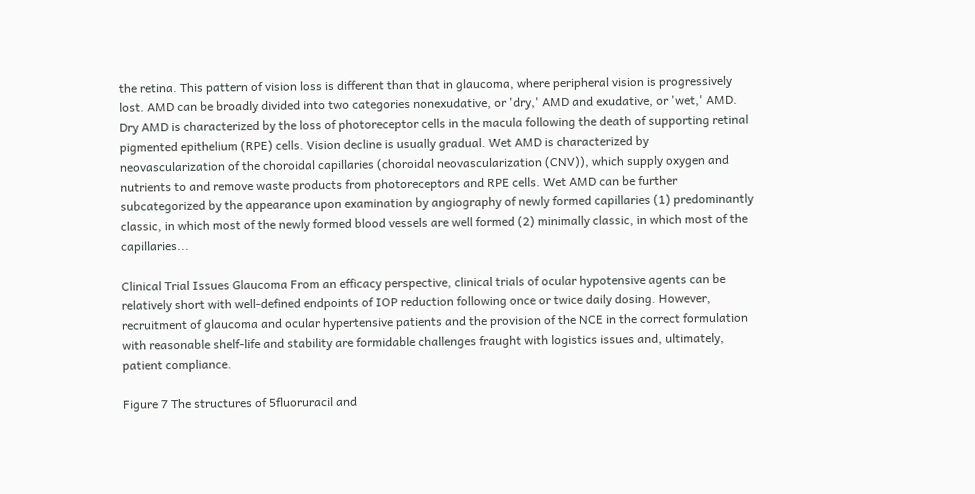the retina. This pattern of vision loss is different than that in glaucoma, where peripheral vision is progressively lost. AMD can be broadly divided into two categories nonexudative, or 'dry,' AMD and exudative, or 'wet,' AMD. Dry AMD is characterized by the loss of photoreceptor cells in the macula following the death of supporting retinal pigmented epithelium (RPE) cells. Vision decline is usually gradual. Wet AMD is characterized by neovascularization of the choroidal capillaries (choroidal neovascularization (CNV)), which supply oxygen and nutrients to and remove waste products from photoreceptors and RPE cells. Wet AMD can be further subcategorized by the appearance upon examination by angiography of newly formed capillaries (1) predominantly classic, in which most of the newly formed blood vessels are well formed (2) minimally classic, in which most of the capillaries...

Clinical Trial Issues Glaucoma From an efficacy perspective, clinical trials of ocular hypotensive agents can be relatively short with well-defined endpoints of IOP reduction following once or twice daily dosing. However, recruitment of glaucoma and ocular hypertensive patients and the provision of the NCE in the correct formulation with reasonable shelf-life and stability are formidable challenges fraught with logistics issues and, ultimately, patient compliance.

Figure 7 The structures of 5fluoruracil and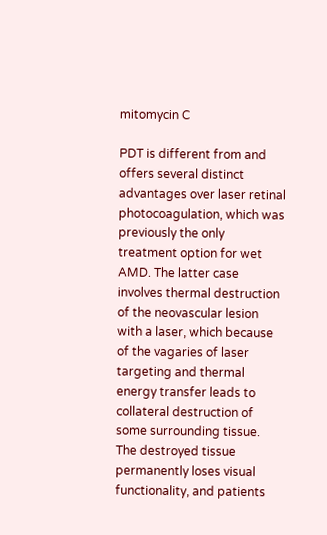mitomycin C

PDT is different from and offers several distinct advantages over laser retinal photocoagulation, which was previously the only treatment option for wet AMD. The latter case involves thermal destruction of the neovascular lesion with a laser, which because of the vagaries of laser targeting and thermal energy transfer leads to collateral destruction of some surrounding tissue. The destroyed tissue permanently loses visual functionality, and patients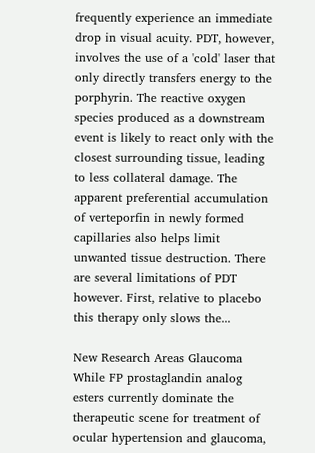frequently experience an immediate drop in visual acuity. PDT, however, involves the use of a 'cold' laser that only directly transfers energy to the porphyrin. The reactive oxygen species produced as a downstream event is likely to react only with the closest surrounding tissue, leading to less collateral damage. The apparent preferential accumulation of verteporfin in newly formed capillaries also helps limit unwanted tissue destruction. There are several limitations of PDT however. First, relative to placebo this therapy only slows the...

New Research Areas Glaucoma While FP prostaglandin analog esters currently dominate the therapeutic scene for treatment of ocular hypertension and glaucoma,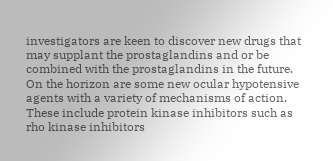investigators are keen to discover new drugs that may supplant the prostaglandins and or be combined with the prostaglandins in the future. On the horizon are some new ocular hypotensive agents with a variety of mechanisms of action. These include protein kinase inhibitors such as rho kinase inhibitors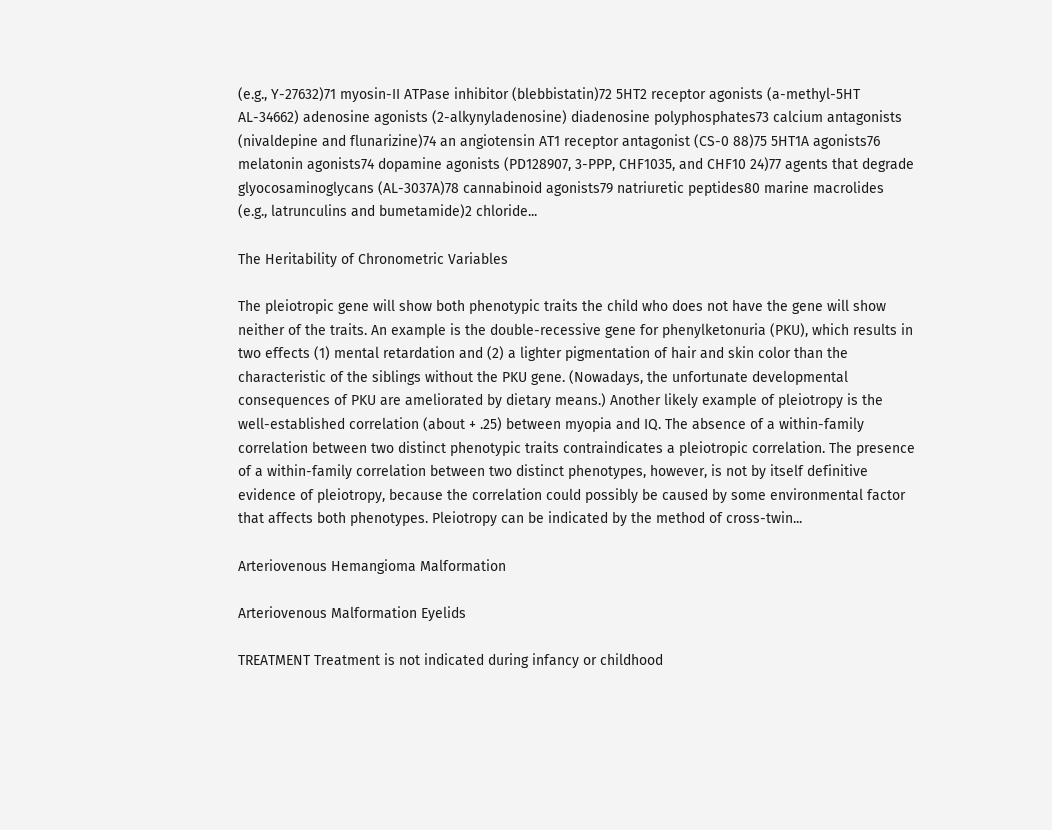(e.g., Y-27632)71 myosin-II ATPase inhibitor (blebbistatin)72 5HT2 receptor agonists (a-methyl-5HT AL-34662) adenosine agonists (2-alkynyladenosine) diadenosine polyphosphates73 calcium antagonists (nivaldepine and flunarizine)74 an angiotensin AT1 receptor antagonist (CS-0 88)75 5HT1A agonists76 melatonin agonists74 dopamine agonists (PD128907, 3-PPP, CHF1035, and CHF10 24)77 agents that degrade glyocosaminoglycans (AL-3037A)78 cannabinoid agonists79 natriuretic peptides80 marine macrolides (e.g., latrunculins and bumetamide)2 chloride...

The Heritability of Chronometric Variables

The pleiotropic gene will show both phenotypic traits the child who does not have the gene will show neither of the traits. An example is the double-recessive gene for phenylketonuria (PKU), which results in two effects (1) mental retardation and (2) a lighter pigmentation of hair and skin color than the characteristic of the siblings without the PKU gene. (Nowadays, the unfortunate developmental consequences of PKU are ameliorated by dietary means.) Another likely example of pleiotropy is the well-established correlation (about + .25) between myopia and IQ. The absence of a within-family correlation between two distinct phenotypic traits contraindicates a pleiotropic correlation. The presence of a within-family correlation between two distinct phenotypes, however, is not by itself definitive evidence of pleiotropy, because the correlation could possibly be caused by some environmental factor that affects both phenotypes. Pleiotropy can be indicated by the method of cross-twin...

Arteriovenous Hemangioma Malformation

Arteriovenous Malformation Eyelids

TREATMENT Treatment is not indicated during infancy or childhood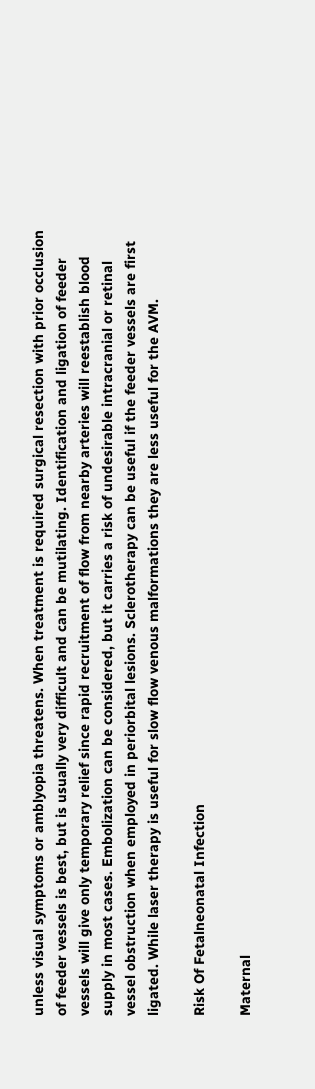unless visual symptoms or amblyopia threatens. When treatment is required surgical resection with prior occlusion of feeder vessels is best, but is usually very difficult and can be mutilating. Identification and ligation of feeder vessels will give only temporary relief since rapid recruitment of flow from nearby arteries will reestablish blood supply in most cases. Embolization can be considered, but it carries a risk of undesirable intracranial or retinal vessel obstruction when employed in periorbital lesions. Sclerotherapy can be useful if the feeder vessels are first ligated. While laser therapy is useful for slow flow venous malformations they are less useful for the AVM.

Risk Of Fetalneonatal Infection

Maternal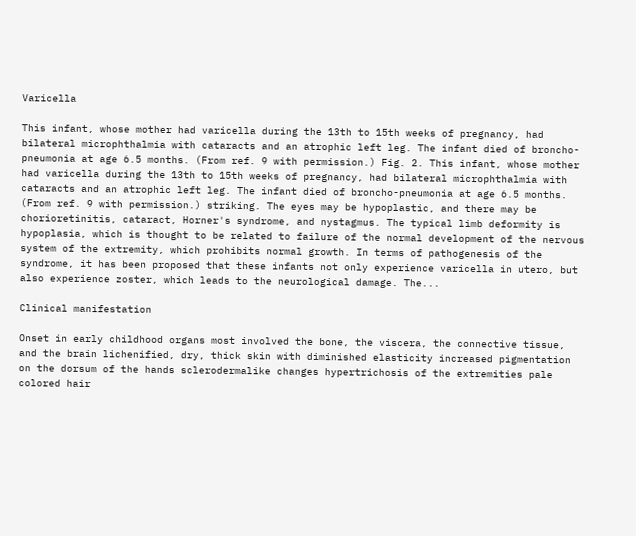Varicella

This infant, whose mother had varicella during the 13th to 15th weeks of pregnancy, had bilateral microphthalmia with cataracts and an atrophic left leg. The infant died of broncho-pneumonia at age 6.5 months. (From ref. 9 with permission.) Fig. 2. This infant, whose mother had varicella during the 13th to 15th weeks of pregnancy, had bilateral microphthalmia with cataracts and an atrophic left leg. The infant died of broncho-pneumonia at age 6.5 months. (From ref. 9 with permission.) striking. The eyes may be hypoplastic, and there may be chorioretinitis, cataract, Horner's syndrome, and nystagmus. The typical limb deformity is hypoplasia, which is thought to be related to failure of the normal development of the nervous system of the extremity, which prohibits normal growth. In terms of pathogenesis of the syndrome, it has been proposed that these infants not only experience varicella in utero, but also experience zoster, which leads to the neurological damage. The...

Clinical manifestation

Onset in early childhood organs most involved the bone, the viscera, the connective tissue, and the brain lichenified, dry, thick skin with diminished elasticity increased pigmentation on the dorsum of the hands sclerodermalike changes hypertrichosis of the extremities pale colored hair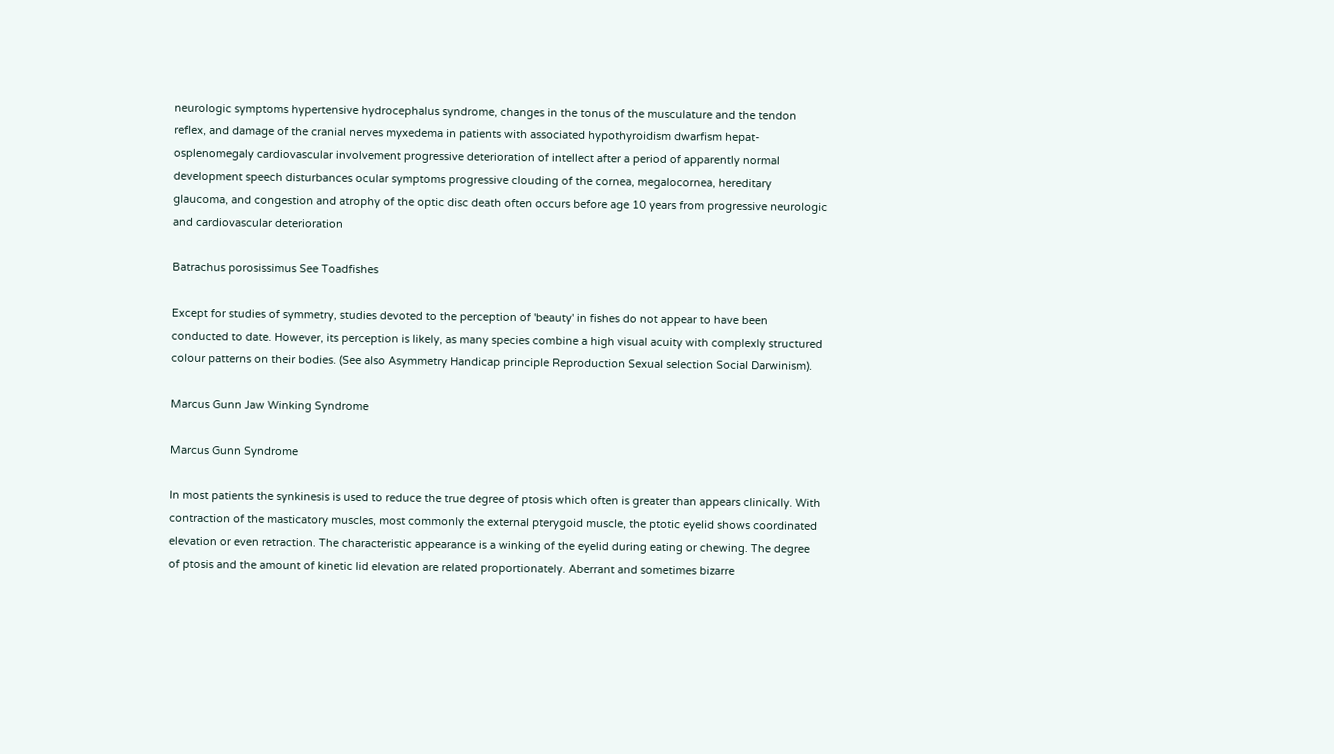neurologic symptoms hypertensive hydrocephalus syndrome, changes in the tonus of the musculature and the tendon reflex, and damage of the cranial nerves myxedema in patients with associated hypothyroidism dwarfism hepat-osplenomegaly cardiovascular involvement progressive deterioration of intellect after a period of apparently normal development speech disturbances ocular symptoms progressive clouding of the cornea, megalocornea, hereditary glaucoma, and congestion and atrophy of the optic disc death often occurs before age 10 years from progressive neurologic and cardiovascular deterioration

Batrachus porosissimus See Toadfishes

Except for studies of symmetry, studies devoted to the perception of 'beauty' in fishes do not appear to have been conducted to date. However, its perception is likely, as many species combine a high visual acuity with complexly structured colour patterns on their bodies. (See also Asymmetry Handicap principle Reproduction Sexual selection Social Darwinism).

Marcus Gunn Jaw Winking Syndrome

Marcus Gunn Syndrome

In most patients the synkinesis is used to reduce the true degree of ptosis which often is greater than appears clinically. With contraction of the masticatory muscles, most commonly the external pterygoid muscle, the ptotic eyelid shows coordinated elevation or even retraction. The characteristic appearance is a winking of the eyelid during eating or chewing. The degree of ptosis and the amount of kinetic lid elevation are related proportionately. Aberrant and sometimes bizarre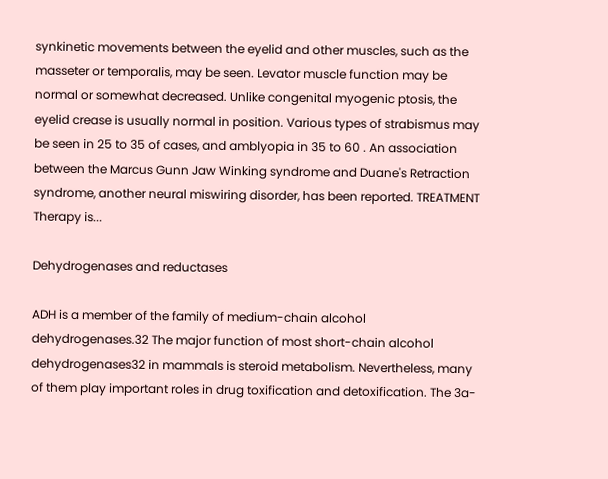synkinetic movements between the eyelid and other muscles, such as the masseter or temporalis, may be seen. Levator muscle function may be normal or somewhat decreased. Unlike congenital myogenic ptosis, the eyelid crease is usually normal in position. Various types of strabismus may be seen in 25 to 35 of cases, and amblyopia in 35 to 60 . An association between the Marcus Gunn Jaw Winking syndrome and Duane's Retraction syndrome, another neural miswiring disorder, has been reported. TREATMENT Therapy is...

Dehydrogenases and reductases

ADH is a member of the family of medium-chain alcohol dehydrogenases.32 The major function of most short-chain alcohol dehydrogenases32 in mammals is steroid metabolism. Nevertheless, many of them play important roles in drug toxification and detoxification. The 3a-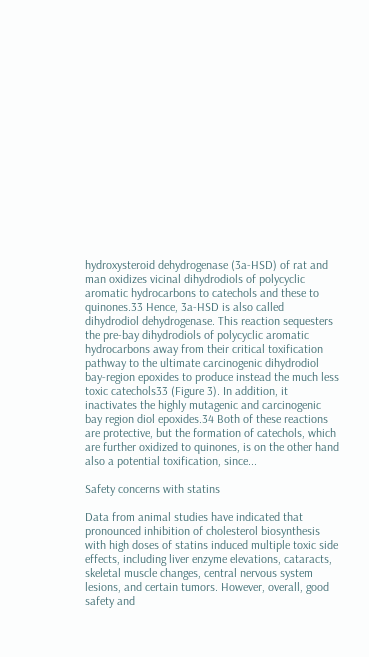hydroxysteroid dehydrogenase (3a-HSD) of rat and man oxidizes vicinal dihydrodiols of polycyclic aromatic hydrocarbons to catechols and these to quinones.33 Hence, 3a-HSD is also called dihydrodiol dehydrogenase. This reaction sequesters the pre-bay dihydrodiols of polycyclic aromatic hydrocarbons away from their critical toxification pathway to the ultimate carcinogenic dihydrodiol bay-region epoxides to produce instead the much less toxic catechols33 (Figure 3). In addition, it inactivates the highly mutagenic and carcinogenic bay region diol epoxides.34 Both of these reactions are protective, but the formation of catechols, which are further oxidized to quinones, is on the other hand also a potential toxification, since...

Safety concerns with statins

Data from animal studies have indicated that pronounced inhibition of cholesterol biosynthesis with high doses of statins induced multiple toxic side effects, including liver enzyme elevations, cataracts, skeletal muscle changes, central nervous system lesions, and certain tumors. However, overall, good safety and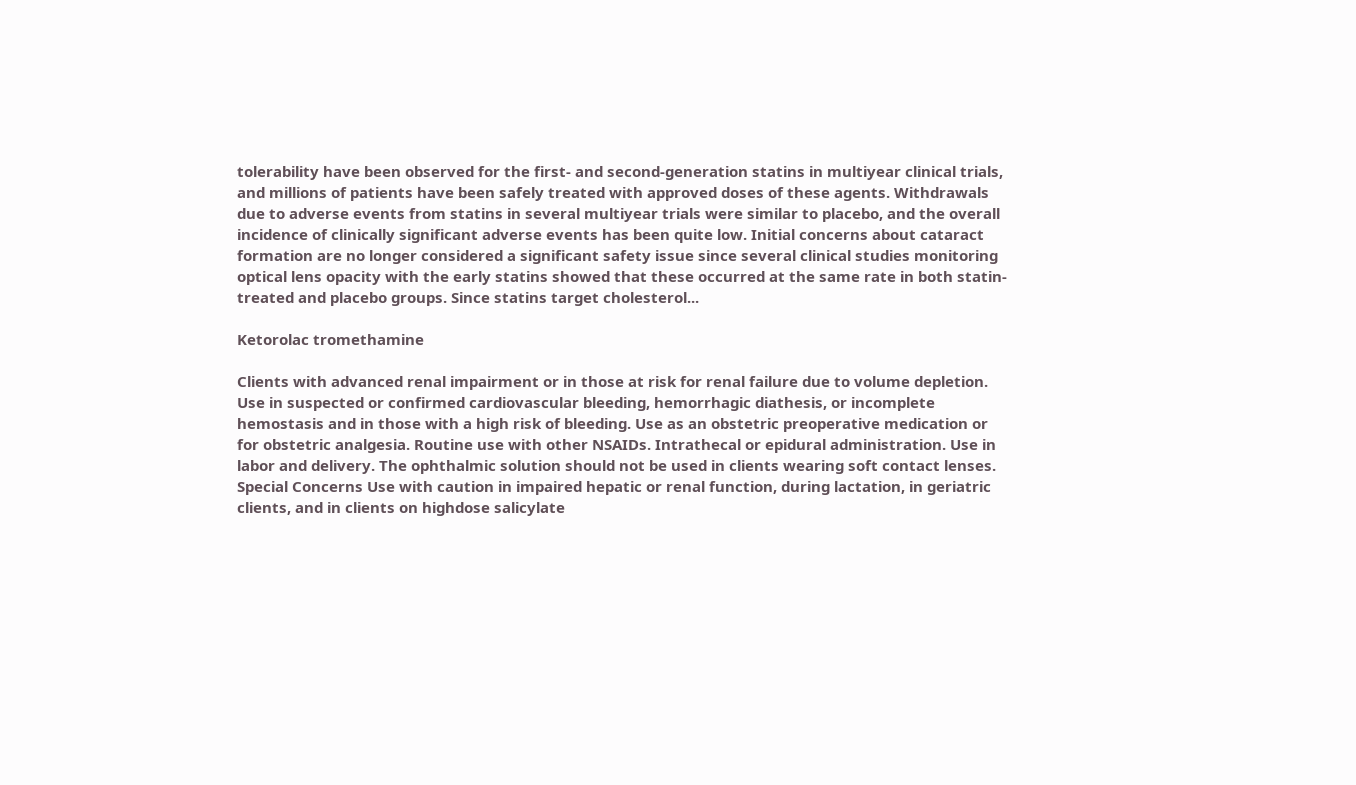tolerability have been observed for the first- and second-generation statins in multiyear clinical trials, and millions of patients have been safely treated with approved doses of these agents. Withdrawals due to adverse events from statins in several multiyear trials were similar to placebo, and the overall incidence of clinically significant adverse events has been quite low. Initial concerns about cataract formation are no longer considered a significant safety issue since several clinical studies monitoring optical lens opacity with the early statins showed that these occurred at the same rate in both statin-treated and placebo groups. Since statins target cholesterol...

Ketorolac tromethamine

Clients with advanced renal impairment or in those at risk for renal failure due to volume depletion. Use in suspected or confirmed cardiovascular bleeding, hemorrhagic diathesis, or incomplete hemostasis and in those with a high risk of bleeding. Use as an obstetric preoperative medication or for obstetric analgesia. Routine use with other NSAIDs. Intrathecal or epidural administration. Use in labor and delivery. The ophthalmic solution should not be used in clients wearing soft contact lenses. Special Concerns Use with caution in impaired hepatic or renal function, during lactation, in geriatric clients, and in clients on highdose salicylate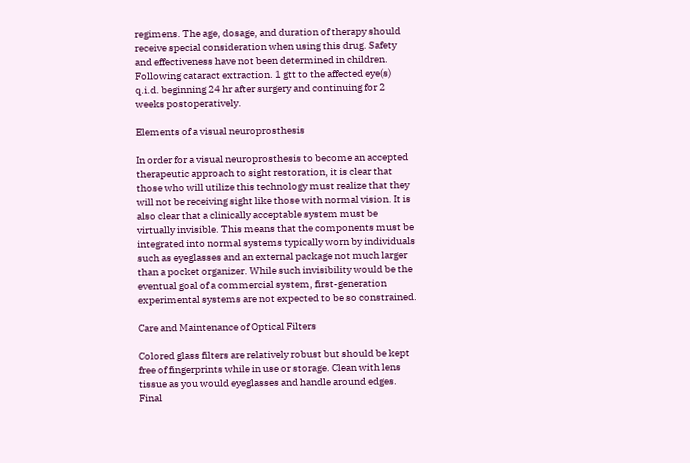regimens. The age, dosage, and duration of therapy should receive special consideration when using this drug. Safety and effectiveness have not been determined in children. Following cataract extraction. 1 gtt to the affected eye(s) q.i.d. beginning 24 hr after surgery and continuing for 2 weeks postoperatively.

Elements of a visual neuroprosthesis

In order for a visual neuroprosthesis to become an accepted therapeutic approach to sight restoration, it is clear that those who will utilize this technology must realize that they will not be receiving sight like those with normal vision. It is also clear that a clinically acceptable system must be virtually invisible. This means that the components must be integrated into normal systems typically worn by individuals such as eyeglasses and an external package not much larger than a pocket organizer. While such invisibility would be the eventual goal of a commercial system, first-generation experimental systems are not expected to be so constrained.

Care and Maintenance of Optical Filters

Colored glass filters are relatively robust but should be kept free of fingerprints while in use or storage. Clean with lens tissue as you would eyeglasses and handle around edges. Final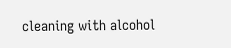cleaning with alcohol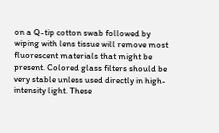on a Q-tip cotton swab followed by wiping with lens tissue will remove most fluorescent materials that might be present. Colored glass filters should be very stable unless used directly in high-intensity light. These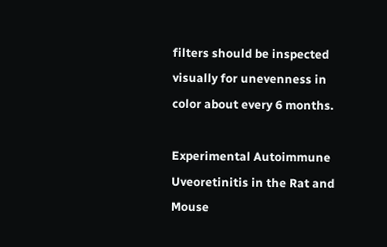filters should be inspected visually for unevenness in color about every 6 months.

Experimental Autoimmune Uveoretinitis in the Rat and Mouse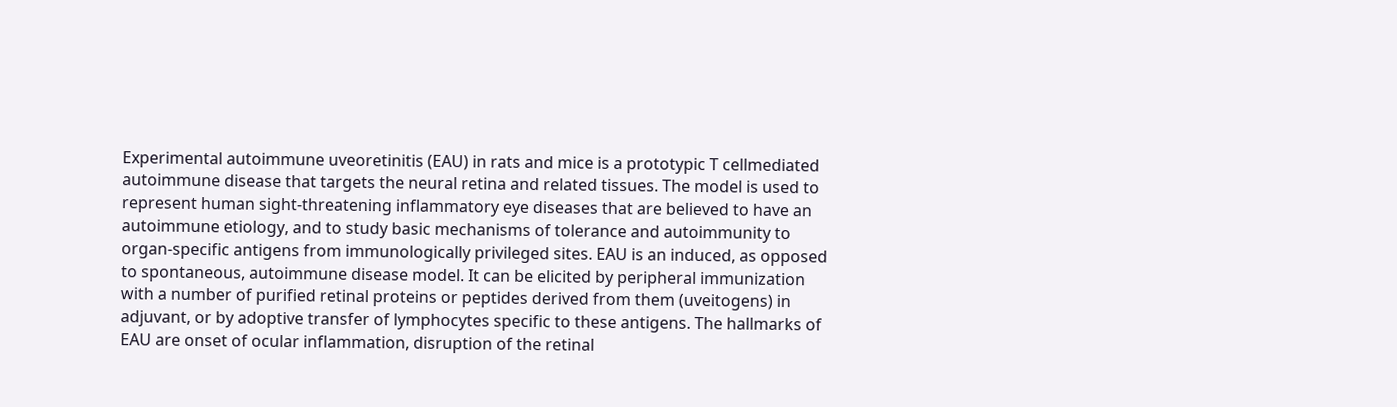Experimental autoimmune uveoretinitis (EAU) in rats and mice is a prototypic T cellmediated autoimmune disease that targets the neural retina and related tissues. The model is used to represent human sight-threatening inflammatory eye diseases that are believed to have an autoimmune etiology, and to study basic mechanisms of tolerance and autoimmunity to organ-specific antigens from immunologically privileged sites. EAU is an induced, as opposed to spontaneous, autoimmune disease model. It can be elicited by peripheral immunization with a number of purified retinal proteins or peptides derived from them (uveitogens) in adjuvant, or by adoptive transfer of lymphocytes specific to these antigens. The hallmarks of EAU are onset of ocular inflammation, disruption of the retinal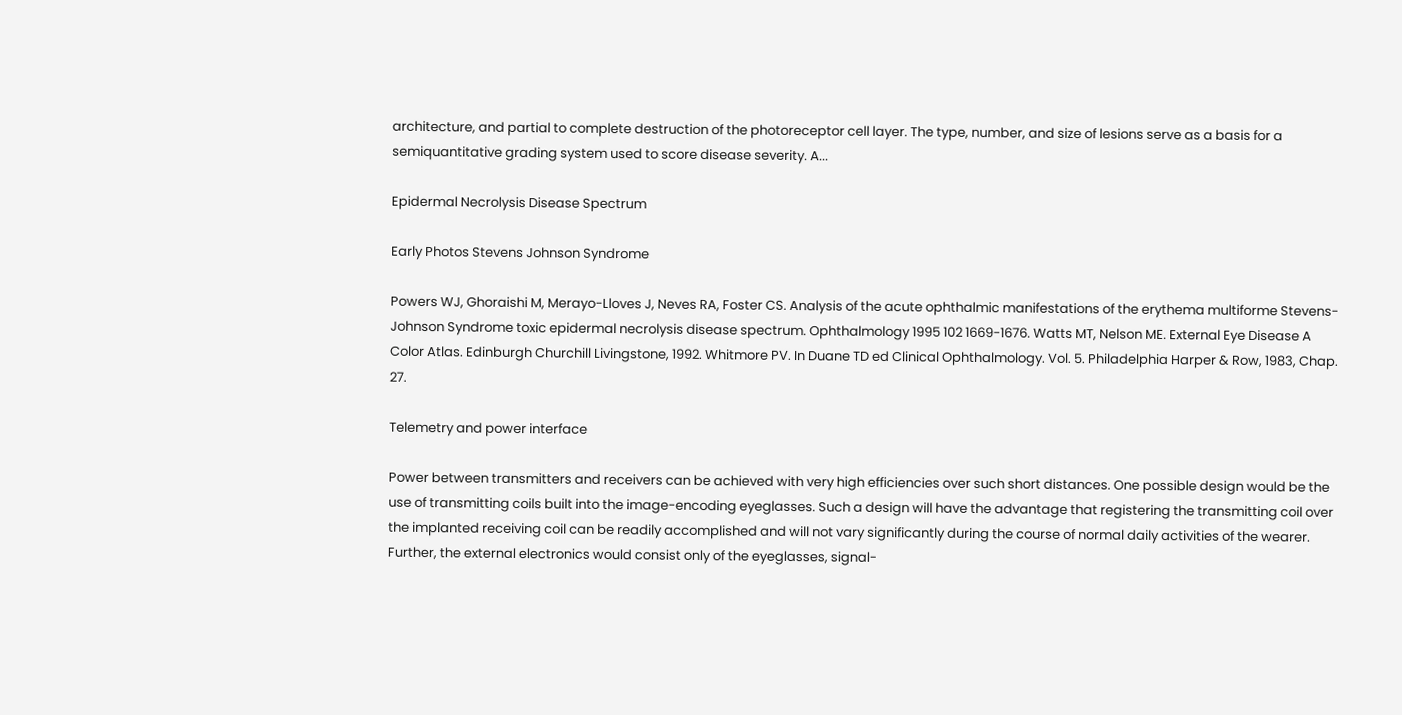architecture, and partial to complete destruction of the photoreceptor cell layer. The type, number, and size of lesions serve as a basis for a semiquantitative grading system used to score disease severity. A...

Epidermal Necrolysis Disease Spectrum

Early Photos Stevens Johnson Syndrome

Powers WJ, Ghoraishi M, Merayo-Lloves J, Neves RA, Foster CS. Analysis of the acute ophthalmic manifestations of the erythema multiforme Stevens-Johnson Syndrome toxic epidermal necrolysis disease spectrum. Ophthalmology 1995 102 1669-1676. Watts MT, Nelson ME. External Eye Disease A Color Atlas. Edinburgh Churchill Livingstone, 1992. Whitmore PV. In Duane TD ed Clinical Ophthalmology. Vol. 5. Philadelphia Harper & Row, 1983, Chap. 27.

Telemetry and power interface

Power between transmitters and receivers can be achieved with very high efficiencies over such short distances. One possible design would be the use of transmitting coils built into the image-encoding eyeglasses. Such a design will have the advantage that registering the transmitting coil over the implanted receiving coil can be readily accomplished and will not vary significantly during the course of normal daily activities of the wearer. Further, the external electronics would consist only of the eyeglasses, signal-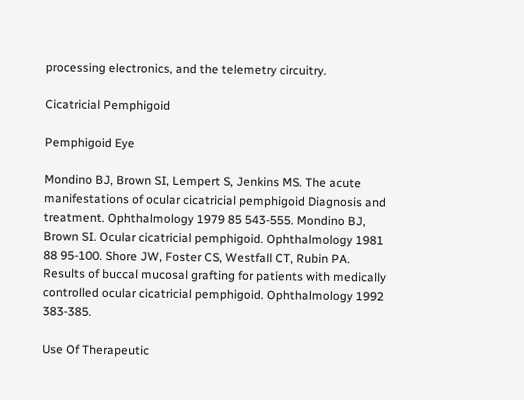processing electronics, and the telemetry circuitry.

Cicatricial Pemphigoid

Pemphigoid Eye

Mondino BJ, Brown SI, Lempert S, Jenkins MS. The acute manifestations of ocular cicatricial pemphigoid Diagnosis and treatment. Ophthalmology 1979 85 543-555. Mondino BJ, Brown SI. Ocular cicatricial pemphigoid. Ophthalmology 1981 88 95-100. Shore JW, Foster CS, Westfall CT, Rubin PA. Results of buccal mucosal grafting for patients with medically controlled ocular cicatricial pemphigoid. Ophthalmology 1992 383-385.

Use Of Therapeutic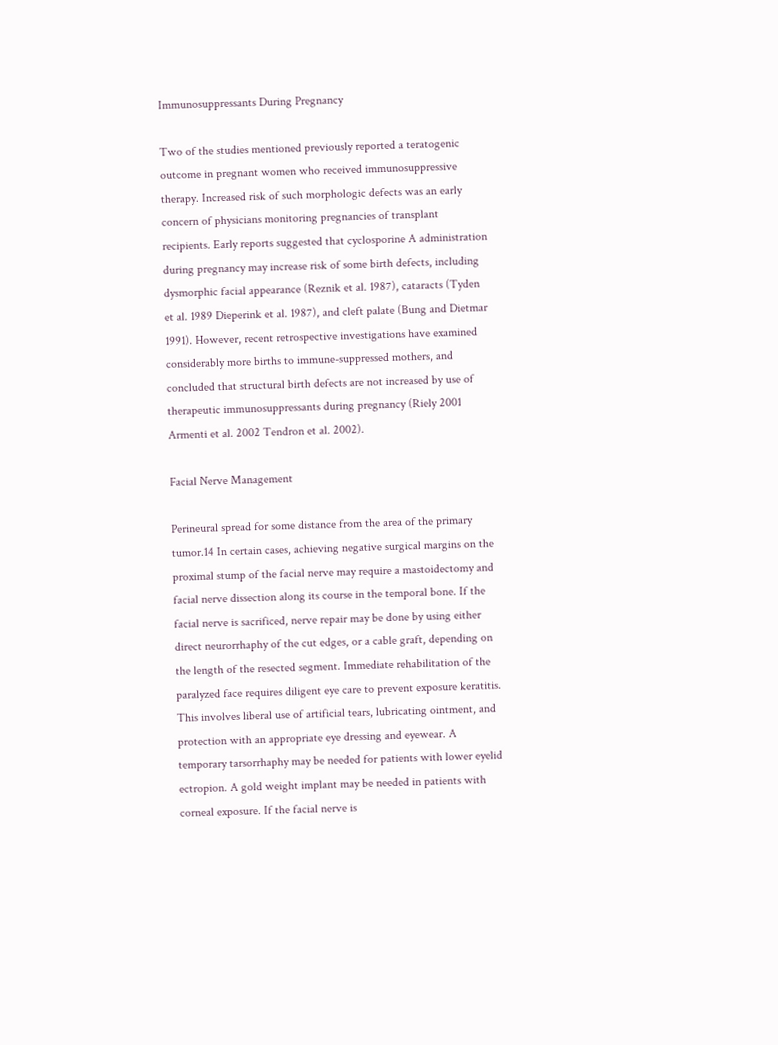Immunosuppressants During Pregnancy

Two of the studies mentioned previously reported a teratogenic outcome in pregnant women who received immunosuppressive therapy. Increased risk of such morphologic defects was an early concern of physicians monitoring pregnancies of transplant recipients. Early reports suggested that cyclosporine A administration during pregnancy may increase risk of some birth defects, including dysmorphic facial appearance (Reznik et al. 1987), cataracts (Tyden et al. 1989 Dieperink et al. 1987), and cleft palate (Bung and Dietmar 1991). However, recent retrospective investigations have examined considerably more births to immune-suppressed mothers, and concluded that structural birth defects are not increased by use of therapeutic immunosuppressants during pregnancy (Riely 2001 Armenti et al. 2002 Tendron et al. 2002).

Facial Nerve Management

Perineural spread for some distance from the area of the primary tumor.14 In certain cases, achieving negative surgical margins on the proximal stump of the facial nerve may require a mastoidectomy and facial nerve dissection along its course in the temporal bone. If the facial nerve is sacrificed, nerve repair may be done by using either direct neurorrhaphy of the cut edges, or a cable graft, depending on the length of the resected segment. Immediate rehabilitation of the paralyzed face requires diligent eye care to prevent exposure keratitis. This involves liberal use of artificial tears, lubricating ointment, and protection with an appropriate eye dressing and eyewear. A temporary tarsorrhaphy may be needed for patients with lower eyelid ectropion. A gold weight implant may be needed in patients with corneal exposure. If the facial nerve is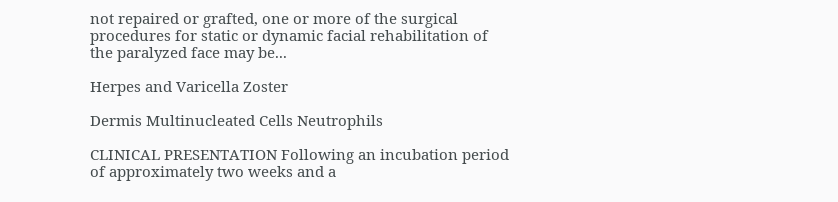not repaired or grafted, one or more of the surgical procedures for static or dynamic facial rehabilitation of the paralyzed face may be...

Herpes and Varicella Zoster

Dermis Multinucleated Cells Neutrophils

CLINICAL PRESENTATION Following an incubation period of approximately two weeks and a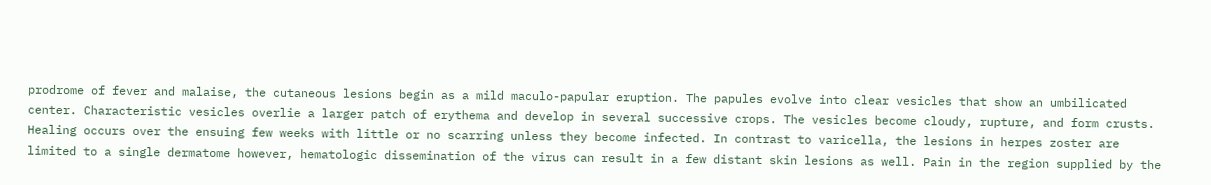prodrome of fever and malaise, the cutaneous lesions begin as a mild maculo-papular eruption. The papules evolve into clear vesicles that show an umbilicated center. Characteristic vesicles overlie a larger patch of erythema and develop in several successive crops. The vesicles become cloudy, rupture, and form crusts. Healing occurs over the ensuing few weeks with little or no scarring unless they become infected. In contrast to varicella, the lesions in herpes zoster are limited to a single dermatome however, hematologic dissemination of the virus can result in a few distant skin lesions as well. Pain in the region supplied by the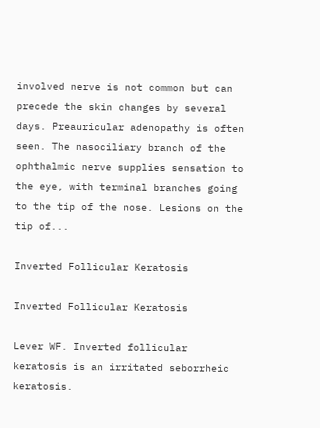involved nerve is not common but can precede the skin changes by several days. Preauricular adenopathy is often seen. The nasociliary branch of the ophthalmic nerve supplies sensation to the eye, with terminal branches going to the tip of the nose. Lesions on the tip of...

Inverted Follicular Keratosis

Inverted Follicular Keratosis

Lever WF. Inverted follicular keratosis is an irritated seborrheic keratosis.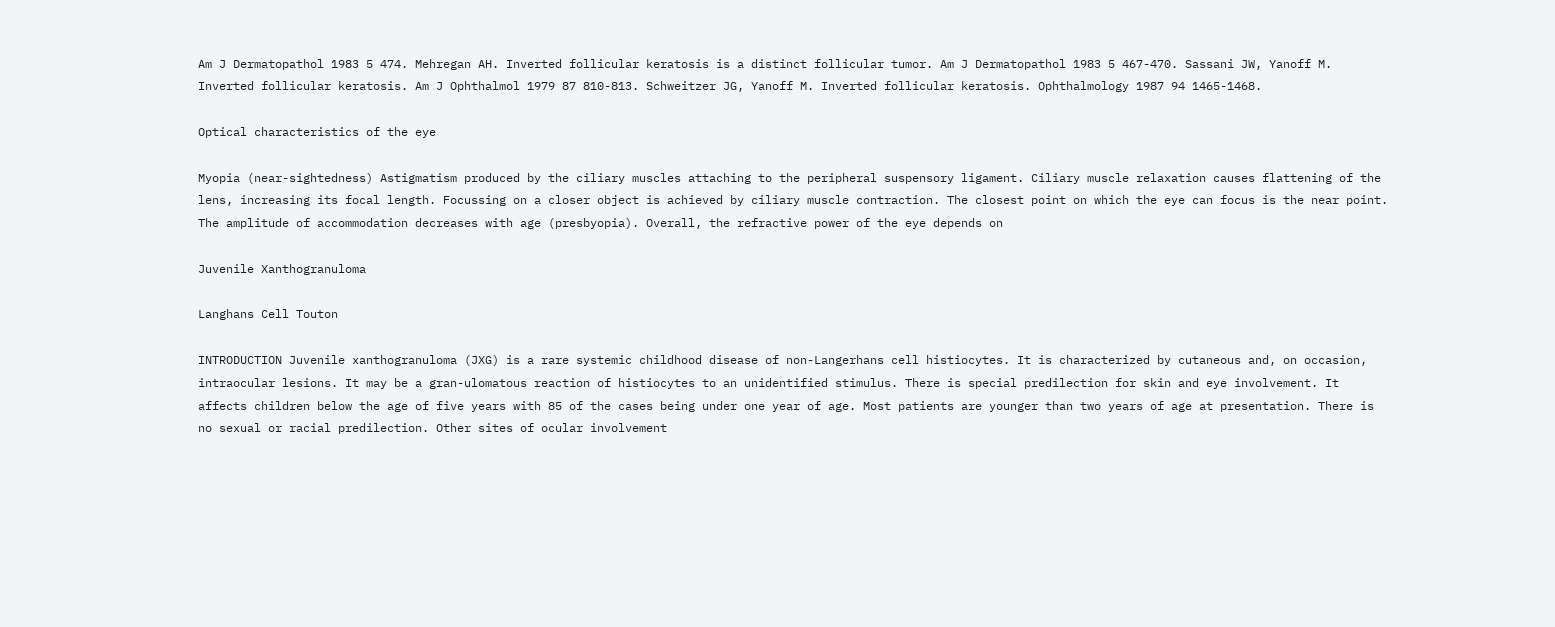Am J Dermatopathol 1983 5 474. Mehregan AH. Inverted follicular keratosis is a distinct follicular tumor. Am J Dermatopathol 1983 5 467-470. Sassani JW, Yanoff M. Inverted follicular keratosis. Am J Ophthalmol 1979 87 810-813. Schweitzer JG, Yanoff M. Inverted follicular keratosis. Ophthalmology 1987 94 1465-1468.

Optical characteristics of the eye

Myopia (near-sightedness) Astigmatism produced by the ciliary muscles attaching to the peripheral suspensory ligament. Ciliary muscle relaxation causes flattening of the lens, increasing its focal length. Focussing on a closer object is achieved by ciliary muscle contraction. The closest point on which the eye can focus is the near point. The amplitude of accommodation decreases with age (presbyopia). Overall, the refractive power of the eye depends on

Juvenile Xanthogranuloma

Langhans Cell Touton

INTRODUCTION Juvenile xanthogranuloma (JXG) is a rare systemic childhood disease of non-Langerhans cell histiocytes. It is characterized by cutaneous and, on occasion, intraocular lesions. It may be a gran-ulomatous reaction of histiocytes to an unidentified stimulus. There is special predilection for skin and eye involvement. It affects children below the age of five years with 85 of the cases being under one year of age. Most patients are younger than two years of age at presentation. There is no sexual or racial predilection. Other sites of ocular involvement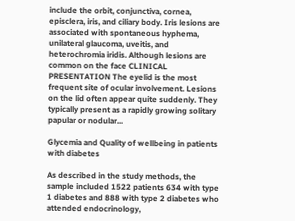include the orbit, conjunctiva, cornea, episclera, iris, and ciliary body. Iris lesions are associated with spontaneous hyphema, unilateral glaucoma, uveitis, and heterochromia iridis. Although lesions are common on the face CLINICAL PRESENTATION The eyelid is the most frequent site of ocular involvement. Lesions on the lid often appear quite suddenly. They typically present as a rapidly growing solitary papular or nodular...

Glycemia and Quality of wellbeing in patients with diabetes

As described in the study methods, the sample included 1522 patients 634 with type 1 diabetes and 888 with type 2 diabetes who attended endocrinology,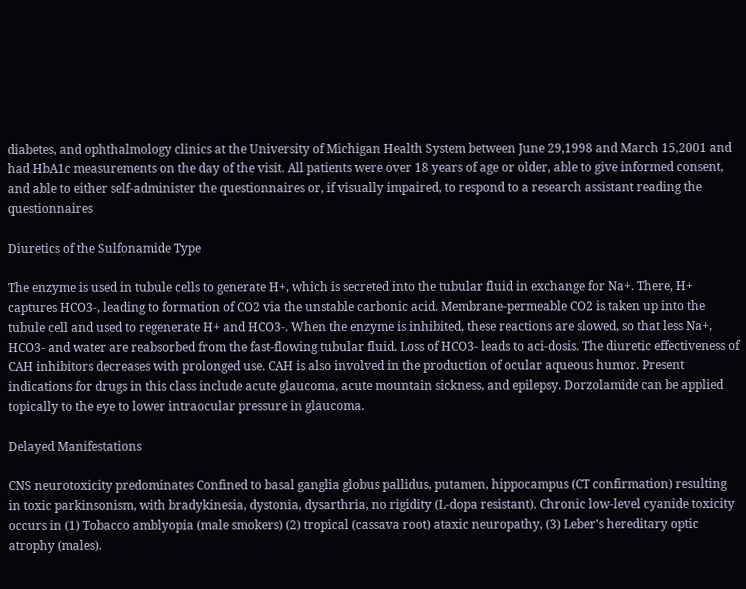diabetes, and ophthalmology clinics at the University of Michigan Health System between June 29,1998 and March 15,2001 and had HbA1c measurements on the day of the visit. All patients were over 18 years of age or older, able to give informed consent, and able to either self-administer the questionnaires or, if visually impaired, to respond to a research assistant reading the questionnaires

Diuretics of the Sulfonamide Type

The enzyme is used in tubule cells to generate H+, which is secreted into the tubular fluid in exchange for Na+. There, H+ captures HCO3-, leading to formation of CO2 via the unstable carbonic acid. Membrane-permeable CO2 is taken up into the tubule cell and used to regenerate H+ and HCO3-. When the enzyme is inhibited, these reactions are slowed, so that less Na+, HCO3- and water are reabsorbed from the fast-flowing tubular fluid. Loss of HCO3- leads to aci-dosis. The diuretic effectiveness of CAH inhibitors decreases with prolonged use. CAH is also involved in the production of ocular aqueous humor. Present indications for drugs in this class include acute glaucoma, acute mountain sickness, and epilepsy. Dorzolamide can be applied topically to the eye to lower intraocular pressure in glaucoma.

Delayed Manifestations

CNS neurotoxicity predominates Confined to basal ganglia globus pallidus, putamen, hippocampus (CT confirmation) resulting in toxic parkinsonism, with bradykinesia, dystonia, dysarthria, no rigidity (L-dopa resistant). Chronic low-level cyanide toxicity occurs in (1) Tobacco amblyopia (male smokers) (2) tropical (cassava root) ataxic neuropathy, (3) Leber's hereditary optic atrophy (males).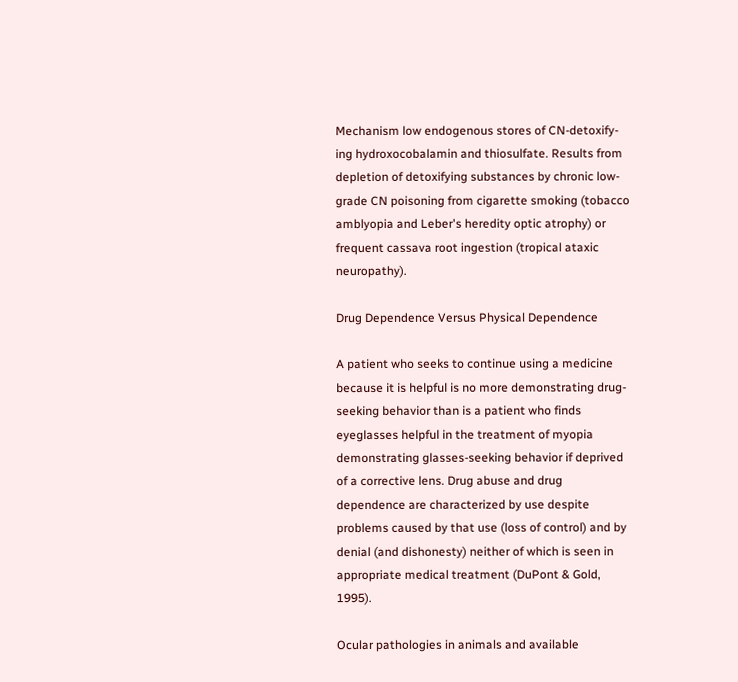Mechanism low endogenous stores of CN-detoxify-ing hydroxocobalamin and thiosulfate. Results from depletion of detoxifying substances by chronic low-grade CN poisoning from cigarette smoking (tobacco amblyopia and Leber's heredity optic atrophy) or frequent cassava root ingestion (tropical ataxic neuropathy).

Drug Dependence Versus Physical Dependence

A patient who seeks to continue using a medicine because it is helpful is no more demonstrating drug-seeking behavior than is a patient who finds eyeglasses helpful in the treatment of myopia demonstrating glasses-seeking behavior if deprived of a corrective lens. Drug abuse and drug dependence are characterized by use despite problems caused by that use (loss of control) and by denial (and dishonesty) neither of which is seen in appropriate medical treatment (DuPont & Gold, 1995).

Ocular pathologies in animals and available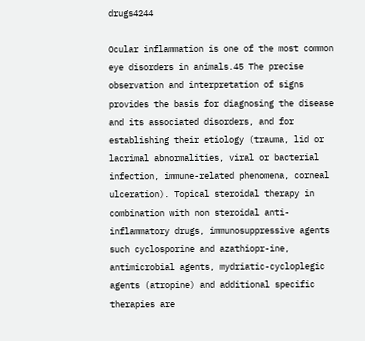drugs4244

Ocular inflammation is one of the most common eye disorders in animals.45 The precise observation and interpretation of signs provides the basis for diagnosing the disease and its associated disorders, and for establishing their etiology (trauma, lid or lacrimal abnormalities, viral or bacterial infection, immune-related phenomena, corneal ulceration). Topical steroidal therapy in combination with non steroidal anti-inflammatory drugs, immunosuppressive agents such cyclosporine and azathiopr-ine, antimicrobial agents, mydriatic-cycloplegic agents (atropine) and additional specific therapies are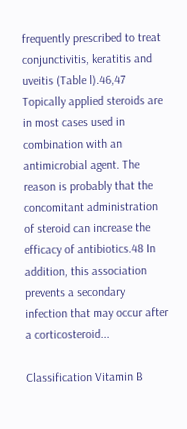frequently prescribed to treat conjunctivitis, keratitis and uveitis (Table l).46,47 Topically applied steroids are in most cases used in combination with an antimicrobial agent. The reason is probably that the concomitant administration of steroid can increase the efficacy of antibiotics.48 In addition, this association prevents a secondary infection that may occur after a corticosteroid...

Classification Vitamin B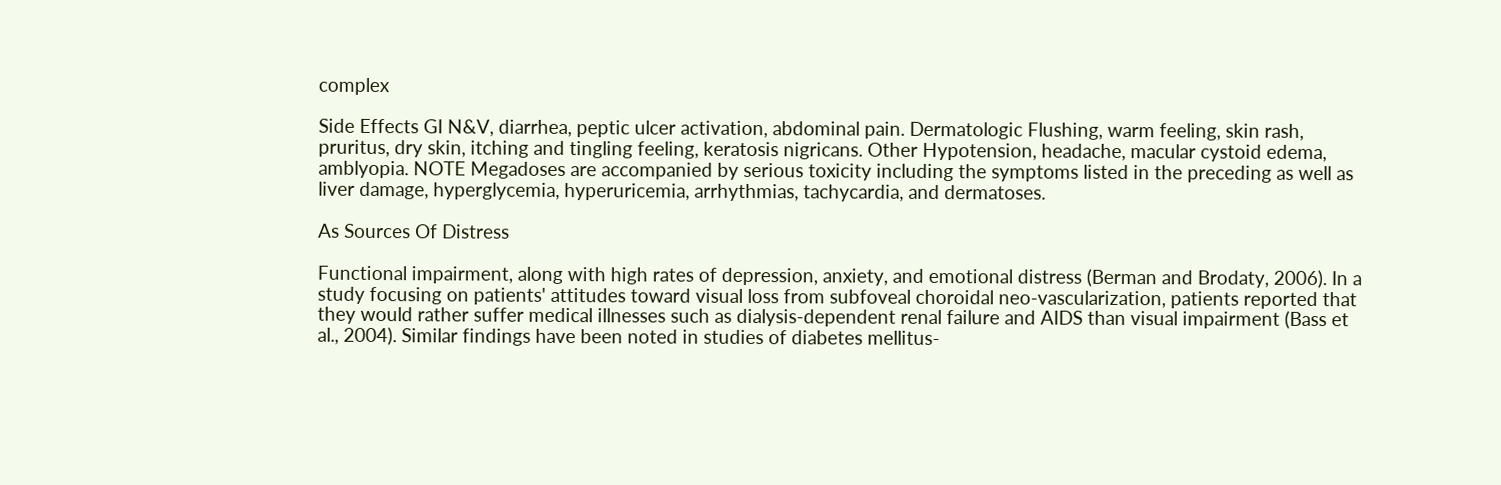complex

Side Effects GI N&V, diarrhea, peptic ulcer activation, abdominal pain. Dermatologic Flushing, warm feeling, skin rash, pruritus, dry skin, itching and tingling feeling, keratosis nigricans. Other Hypotension, headache, macular cystoid edema, amblyopia. NOTE Megadoses are accompanied by serious toxicity including the symptoms listed in the preceding as well as liver damage, hyperglycemia, hyperuricemia, arrhythmias, tachycardia, and dermatoses.

As Sources Of Distress

Functional impairment, along with high rates of depression, anxiety, and emotional distress (Berman and Brodaty, 2006). In a study focusing on patients' attitudes toward visual loss from subfoveal choroidal neo-vascularization, patients reported that they would rather suffer medical illnesses such as dialysis-dependent renal failure and AIDS than visual impairment (Bass et al., 2004). Similar findings have been noted in studies of diabetes mellitus-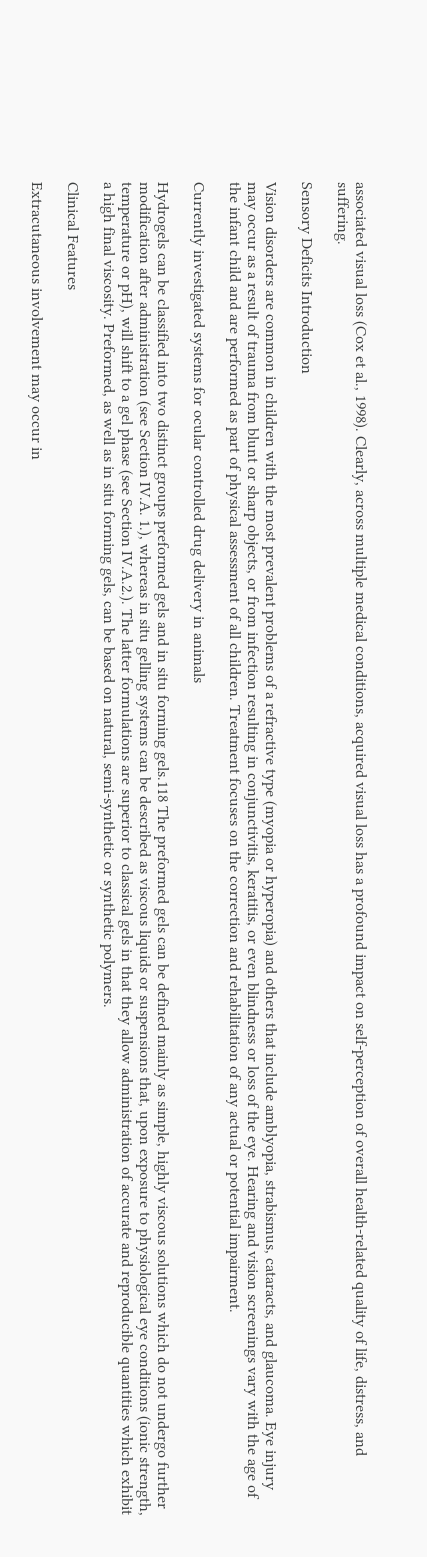associated visual loss (Cox et al., 1998). Clearly, across multiple medical conditions, acquired visual loss has a profound impact on self-perception of overall health-related quality of life, distress, and suffering.

Sensory Deficits Introduction

Vision disorders are common in children with the most prevalent problems of a refractive type (myopia or hyperopia) and others that include amblyopia, strabismus, cataracts, and glaucoma. Eye injury may occur as a result of trauma from blunt or sharp objects, or from infection resulting in conjunctivitis, keratitis, or even blindness or loss of the eye. Hearing and vision screenings vary with the age of the infant child and are performed as part of physical assessment of all children. Treatment focuses on the correction and rehabilitation of any actual or potential impairment.

Currently investigated systems for ocular controlled drug delivery in animals

Hydrogels can be classified into two distinct groups preformed gels and in situ forming gels.118 The preformed gels can be defined mainly as simple, highly viscous solutions which do not undergo further modification after administration (see Section IV.A. 1.), whereas in situ gelling systems can be described as viscous liquids or suspensions that, upon exposure to physiological eye conditions (ionic strength, temperature or pH), will shift to a gel phase (see Section IV.A.2.). The latter formulations are superior to classical gels in that they allow administration of accurate and reproducible quantities which exhibit a high final viscosity. Preformed, as well as in situ forming gels, can be based on natural, semi-synthetic or synthetic polymers.

Clinical Features

Extracutaneous involvement may occur in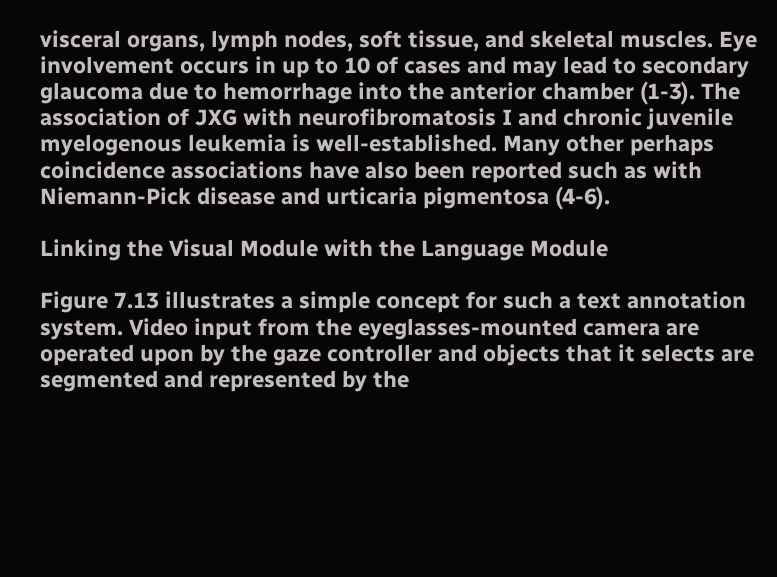visceral organs, lymph nodes, soft tissue, and skeletal muscles. Eye involvement occurs in up to 10 of cases and may lead to secondary glaucoma due to hemorrhage into the anterior chamber (1-3). The association of JXG with neurofibromatosis I and chronic juvenile myelogenous leukemia is well-established. Many other perhaps coincidence associations have also been reported such as with Niemann-Pick disease and urticaria pigmentosa (4-6).

Linking the Visual Module with the Language Module

Figure 7.13 illustrates a simple concept for such a text annotation system. Video input from the eyeglasses-mounted camera are operated upon by the gaze controller and objects that it selects are segmented and represented by the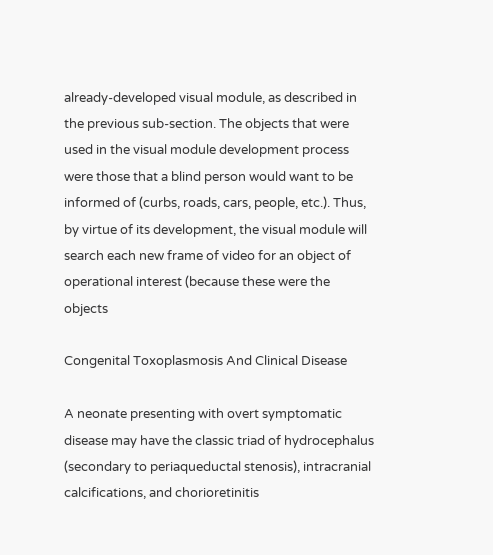already-developed visual module, as described in the previous sub-section. The objects that were used in the visual module development process were those that a blind person would want to be informed of (curbs, roads, cars, people, etc.). Thus, by virtue of its development, the visual module will search each new frame of video for an object of operational interest (because these were the objects

Congenital Toxoplasmosis And Clinical Disease

A neonate presenting with overt symptomatic disease may have the classic triad of hydrocephalus (secondary to periaqueductal stenosis), intracranial calcifications, and chorioretinitis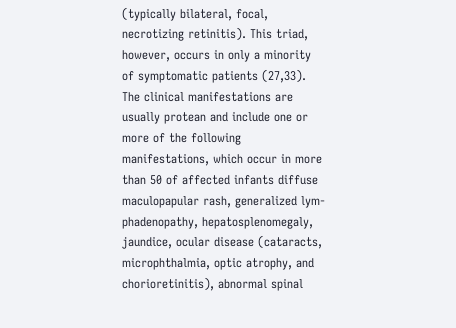(typically bilateral, focal, necrotizing retinitis). This triad, however, occurs in only a minority of symptomatic patients (27,33). The clinical manifestations are usually protean and include one or more of the following manifestations, which occur in more than 50 of affected infants diffuse maculopapular rash, generalized lym-phadenopathy, hepatosplenomegaly, jaundice, ocular disease (cataracts, microphthalmia, optic atrophy, and chorioretinitis), abnormal spinal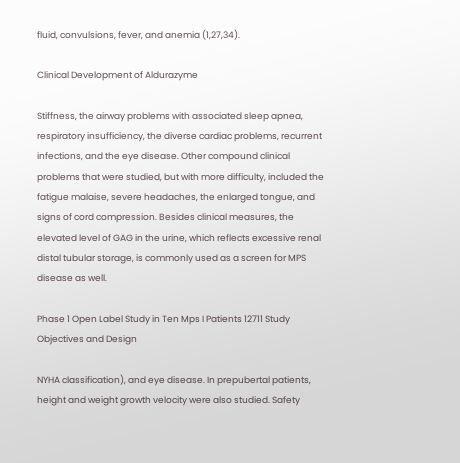fluid, convulsions, fever, and anemia (1,27,34).

Clinical Development of Aldurazyme

Stiffness, the airway problems with associated sleep apnea, respiratory insufficiency, the diverse cardiac problems, recurrent infections, and the eye disease. Other compound clinical problems that were studied, but with more difficulty, included the fatigue malaise, severe headaches, the enlarged tongue, and signs of cord compression. Besides clinical measures, the elevated level of GAG in the urine, which reflects excessive renal distal tubular storage, is commonly used as a screen for MPS disease as well.

Phase 1 Open Label Study in Ten Mps I Patients 12711 Study Objectives and Design

NYHA classification), and eye disease. In prepubertal patients, height and weight growth velocity were also studied. Safety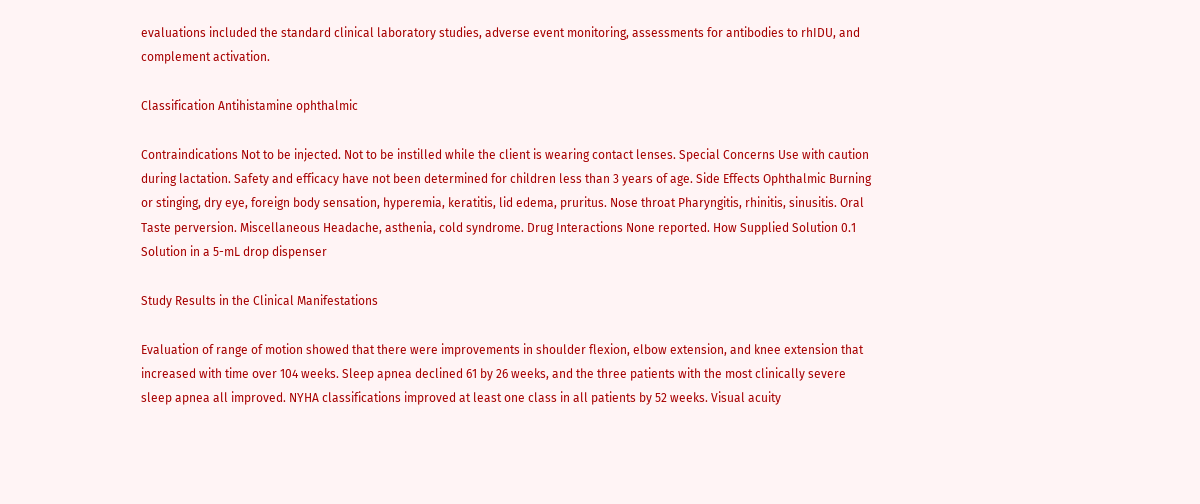evaluations included the standard clinical laboratory studies, adverse event monitoring, assessments for antibodies to rhIDU, and complement activation.

Classification Antihistamine ophthalmic

Contraindications Not to be injected. Not to be instilled while the client is wearing contact lenses. Special Concerns Use with caution during lactation. Safety and efficacy have not been determined for children less than 3 years of age. Side Effects Ophthalmic Burning or stinging, dry eye, foreign body sensation, hyperemia, keratitis, lid edema, pruritus. Nose throat Pharyngitis, rhinitis, sinusitis. Oral Taste perversion. Miscellaneous Headache, asthenia, cold syndrome. Drug Interactions None reported. How Supplied Solution 0.1 Solution in a 5-mL drop dispenser

Study Results in the Clinical Manifestations

Evaluation of range of motion showed that there were improvements in shoulder flexion, elbow extension, and knee extension that increased with time over 104 weeks. Sleep apnea declined 61 by 26 weeks, and the three patients with the most clinically severe sleep apnea all improved. NYHA classifications improved at least one class in all patients by 52 weeks. Visual acuity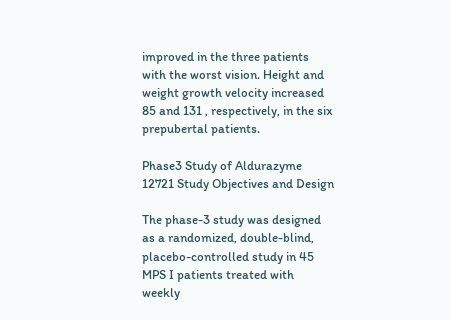improved in the three patients with the worst vision. Height and weight growth velocity increased 85 and 131 , respectively, in the six prepubertal patients.

Phase3 Study of Aldurazyme 12721 Study Objectives and Design

The phase-3 study was designed as a randomized, double-blind, placebo-controlled study in 45 MPS I patients treated with weekly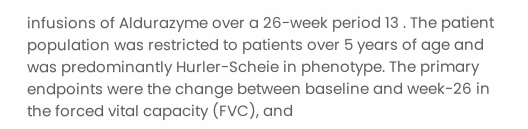infusions of Aldurazyme over a 26-week period 13 . The patient population was restricted to patients over 5 years of age and was predominantly Hurler-Scheie in phenotype. The primary endpoints were the change between baseline and week-26 in the forced vital capacity (FVC), and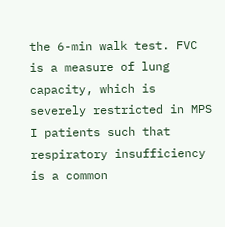the 6-min walk test. FVC is a measure of lung capacity, which is severely restricted in MPS I patients such that respiratory insufficiency is a common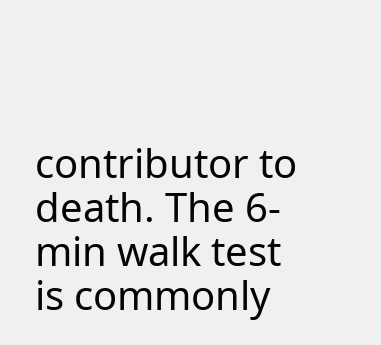contributor to death. The 6-min walk test is commonly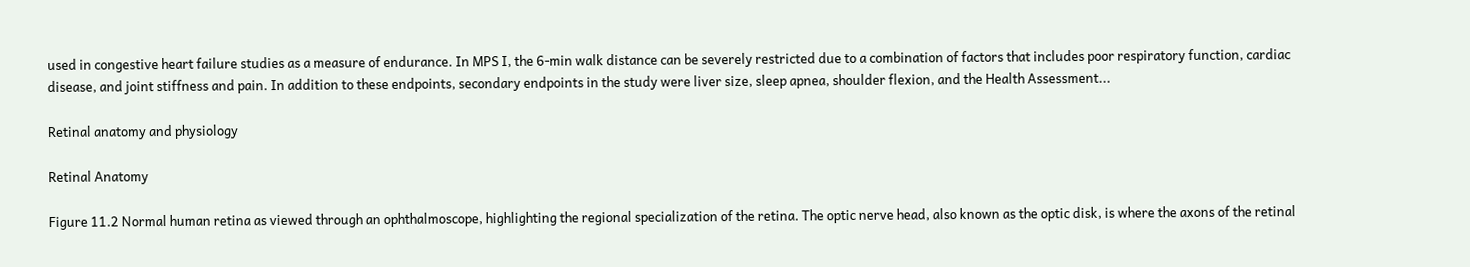used in congestive heart failure studies as a measure of endurance. In MPS I, the 6-min walk distance can be severely restricted due to a combination of factors that includes poor respiratory function, cardiac disease, and joint stiffness and pain. In addition to these endpoints, secondary endpoints in the study were liver size, sleep apnea, shoulder flexion, and the Health Assessment...

Retinal anatomy and physiology

Retinal Anatomy

Figure 11.2 Normal human retina as viewed through an ophthalmoscope, highlighting the regional specialization of the retina. The optic nerve head, also known as the optic disk, is where the axons of the retinal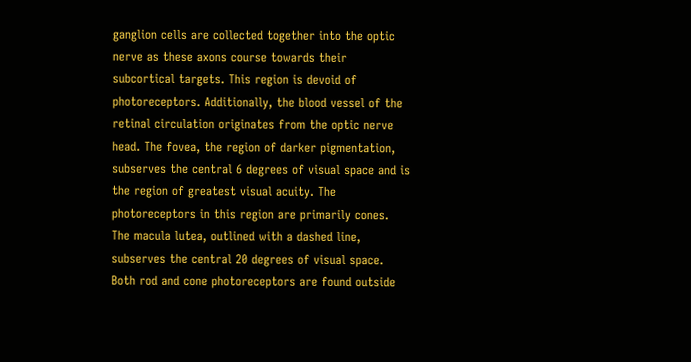ganglion cells are collected together into the optic nerve as these axons course towards their subcortical targets. This region is devoid of photoreceptors. Additionally, the blood vessel of the retinal circulation originates from the optic nerve head. The fovea, the region of darker pigmentation, subserves the central 6 degrees of visual space and is the region of greatest visual acuity. The photoreceptors in this region are primarily cones. The macula lutea, outlined with a dashed line, subserves the central 20 degrees of visual space. Both rod and cone photoreceptors are found outside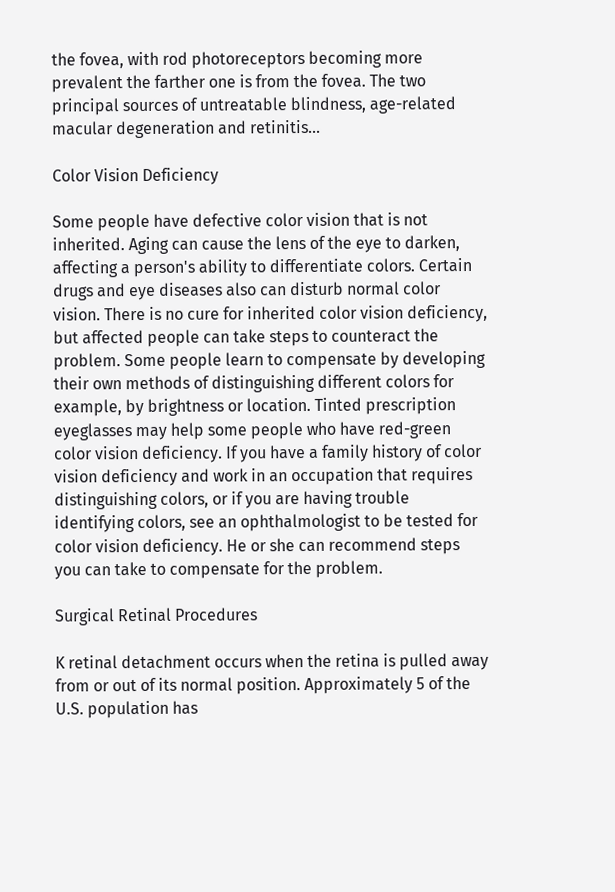the fovea, with rod photoreceptors becoming more prevalent the farther one is from the fovea. The two principal sources of untreatable blindness, age-related macular degeneration and retinitis...

Color Vision Deficiency

Some people have defective color vision that is not inherited. Aging can cause the lens of the eye to darken, affecting a person's ability to differentiate colors. Certain drugs and eye diseases also can disturb normal color vision. There is no cure for inherited color vision deficiency, but affected people can take steps to counteract the problem. Some people learn to compensate by developing their own methods of distinguishing different colors for example, by brightness or location. Tinted prescription eyeglasses may help some people who have red-green color vision deficiency. If you have a family history of color vision deficiency and work in an occupation that requires distinguishing colors, or if you are having trouble identifying colors, see an ophthalmologist to be tested for color vision deficiency. He or she can recommend steps you can take to compensate for the problem.

Surgical Retinal Procedures

K retinal detachment occurs when the retina is pulled away from or out of its normal position. Approximately 5 of the U.S. population has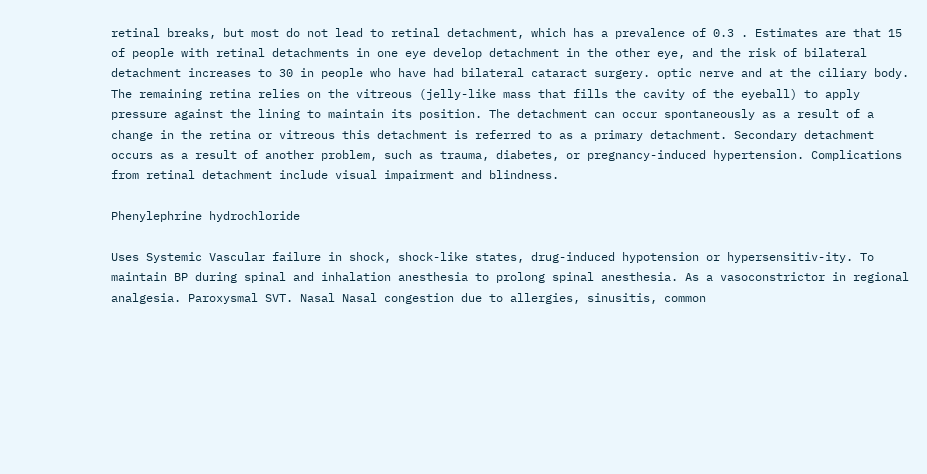retinal breaks, but most do not lead to retinal detachment, which has a prevalence of 0.3 . Estimates are that 15 of people with retinal detachments in one eye develop detachment in the other eye, and the risk of bilateral detachment increases to 30 in people who have had bilateral cataract surgery. optic nerve and at the ciliary body. The remaining retina relies on the vitreous (jelly-like mass that fills the cavity of the eyeball) to apply pressure against the lining to maintain its position. The detachment can occur spontaneously as a result of a change in the retina or vitreous this detachment is referred to as a primary detachment. Secondary detachment occurs as a result of another problem, such as trauma, diabetes, or pregnancy-induced hypertension. Complications from retinal detachment include visual impairment and blindness.

Phenylephrine hydrochloride

Uses Systemic Vascular failure in shock, shock-like states, drug-induced hypotension or hypersensitiv-ity. To maintain BP during spinal and inhalation anesthesia to prolong spinal anesthesia. As a vasoconstrictor in regional analgesia. Paroxysmal SVT. Nasal Nasal congestion due to allergies, sinusitis, common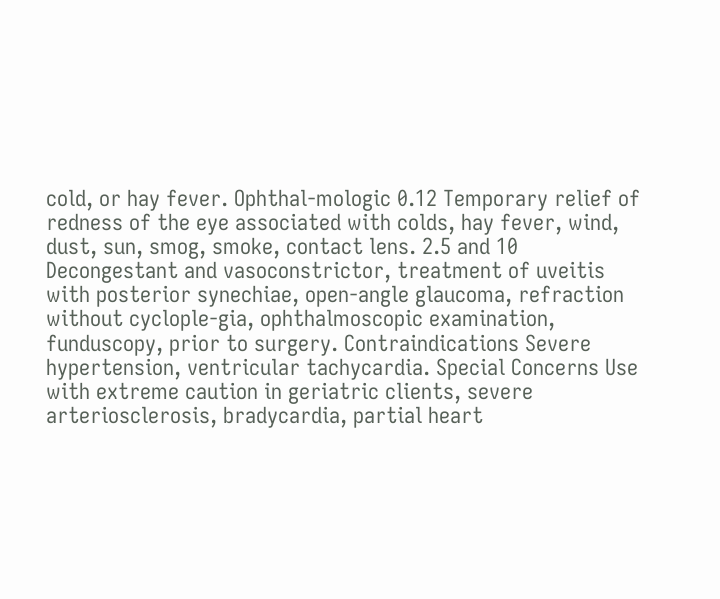cold, or hay fever. Ophthal-mologic 0.12 Temporary relief of redness of the eye associated with colds, hay fever, wind, dust, sun, smog, smoke, contact lens. 2.5 and 10 Decongestant and vasoconstrictor, treatment of uveitis with posterior synechiae, open-angle glaucoma, refraction without cyclople-gia, ophthalmoscopic examination, funduscopy, prior to surgery. Contraindications Severe hypertension, ventricular tachycardia. Special Concerns Use with extreme caution in geriatric clients, severe arteriosclerosis, bradycardia, partial heart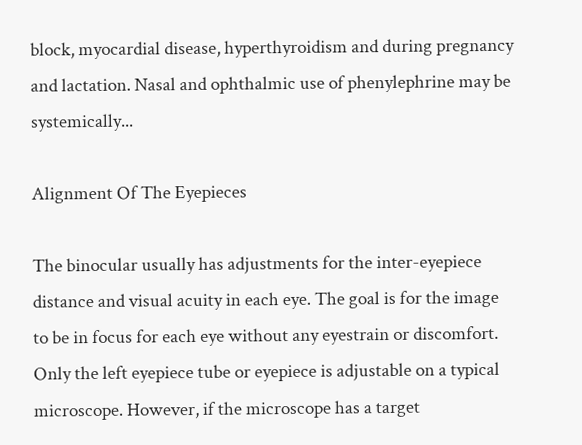block, myocardial disease, hyperthyroidism and during pregnancy and lactation. Nasal and ophthalmic use of phenylephrine may be systemically...

Alignment Of The Eyepieces

The binocular usually has adjustments for the inter-eyepiece distance and visual acuity in each eye. The goal is for the image to be in focus for each eye without any eyestrain or discomfort. Only the left eyepiece tube or eyepiece is adjustable on a typical microscope. However, if the microscope has a target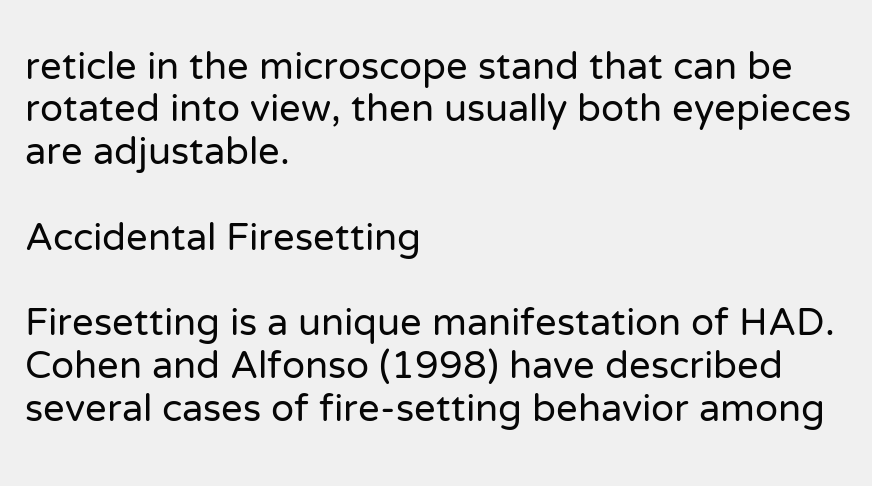reticle in the microscope stand that can be rotated into view, then usually both eyepieces are adjustable.

Accidental Firesetting

Firesetting is a unique manifestation of HAD. Cohen and Alfonso (1998) have described several cases of fire-setting behavior among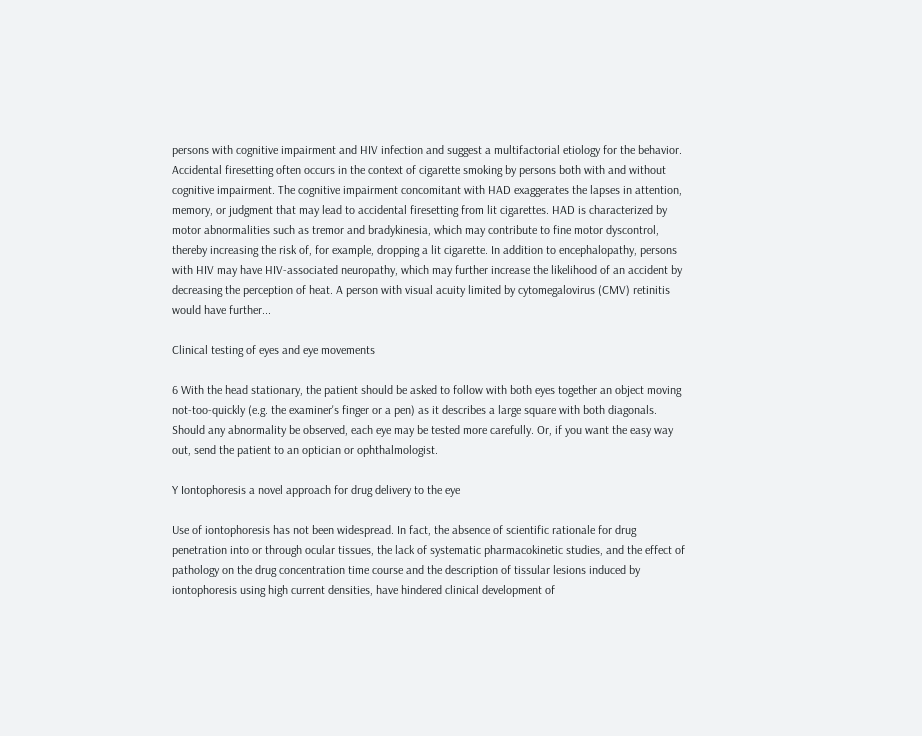persons with cognitive impairment and HIV infection and suggest a multifactorial etiology for the behavior. Accidental firesetting often occurs in the context of cigarette smoking by persons both with and without cognitive impairment. The cognitive impairment concomitant with HAD exaggerates the lapses in attention, memory, or judgment that may lead to accidental firesetting from lit cigarettes. HAD is characterized by motor abnormalities such as tremor and bradykinesia, which may contribute to fine motor dyscontrol, thereby increasing the risk of, for example, dropping a lit cigarette. In addition to encephalopathy, persons with HIV may have HIV-associated neuropathy, which may further increase the likelihood of an accident by decreasing the perception of heat. A person with visual acuity limited by cytomegalovirus (CMV) retinitis would have further...

Clinical testing of eyes and eye movements

6 With the head stationary, the patient should be asked to follow with both eyes together an object moving not-too-quickly (e.g. the examiner's finger or a pen) as it describes a large square with both diagonals. Should any abnormality be observed, each eye may be tested more carefully. Or, if you want the easy way out, send the patient to an optician or ophthalmologist.

Y Iontophoresis a novel approach for drug delivery to the eye

Use of iontophoresis has not been widespread. In fact, the absence of scientific rationale for drug penetration into or through ocular tissues, the lack of systematic pharmacokinetic studies, and the effect of pathology on the drug concentration time course and the description of tissular lesions induced by iontophoresis using high current densities, have hindered clinical development of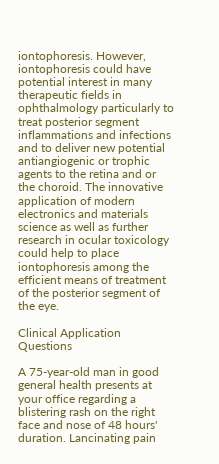iontophoresis. However, iontophoresis could have potential interest in many therapeutic fields in ophthalmology particularly to treat posterior segment inflammations and infections and to deliver new potential antiangiogenic or trophic agents to the retina and or the choroid. The innovative application of modern electronics and materials science as well as further research in ocular toxicology could help to place iontophoresis among the efficient means of treatment of the posterior segment of the eye.

Clinical Application Questions

A 75-year-old man in good general health presents at your office regarding a blistering rash on the right face and nose of 48 hours' duration. Lancinating pain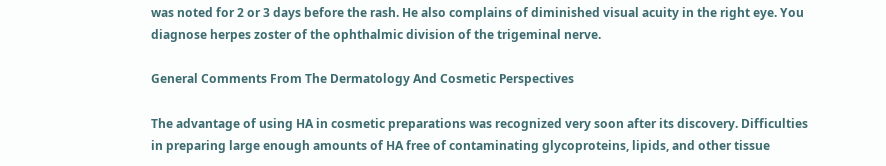was noted for 2 or 3 days before the rash. He also complains of diminished visual acuity in the right eye. You diagnose herpes zoster of the ophthalmic division of the trigeminal nerve.

General Comments From The Dermatology And Cosmetic Perspectives

The advantage of using HA in cosmetic preparations was recognized very soon after its discovery. Difficulties in preparing large enough amounts of HA free of contaminating glycoproteins, lipids, and other tissue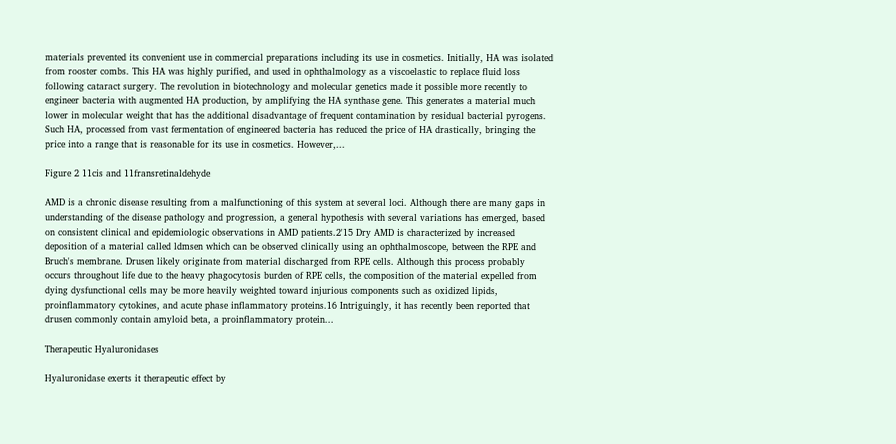materials prevented its convenient use in commercial preparations including its use in cosmetics. Initially, HA was isolated from rooster combs. This HA was highly purified, and used in ophthalmology as a viscoelastic to replace fluid loss following cataract surgery. The revolution in biotechnology and molecular genetics made it possible more recently to engineer bacteria with augmented HA production, by amplifying the HA synthase gene. This generates a material much lower in molecular weight that has the additional disadvantage of frequent contamination by residual bacterial pyrogens. Such HA, processed from vast fermentation of engineered bacteria has reduced the price of HA drastically, bringing the price into a range that is reasonable for its use in cosmetics. However,...

Figure 2 11cis and 11fransretinaldehyde

AMD is a chronic disease resulting from a malfunctioning of this system at several loci. Although there are many gaps in understanding of the disease pathology and progression, a general hypothesis with several variations has emerged, based on consistent clinical and epidemiologic observations in AMD patients.2'15 Dry AMD is characterized by increased deposition of a material called ldmsen which can be observed clinically using an ophthalmoscope, between the RPE and Bruch's membrane. Drusen likely originate from material discharged from RPE cells. Although this process probably occurs throughout life due to the heavy phagocytosis burden of RPE cells, the composition of the material expelled from dying dysfunctional cells may be more heavily weighted toward injurious components such as oxidized lipids, proinflammatory cytokines, and acute phase inflammatory proteins.16 Intriguingly, it has recently been reported that drusen commonly contain amyloid beta, a proinflammatory protein...

Therapeutic Hyaluronidases

Hyaluronidase exerts it therapeutic effect by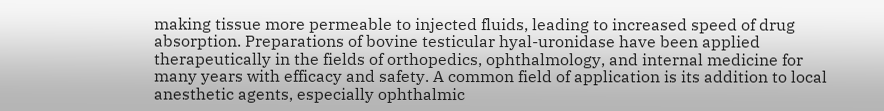making tissue more permeable to injected fluids, leading to increased speed of drug absorption. Preparations of bovine testicular hyal-uronidase have been applied therapeutically in the fields of orthopedics, ophthalmology, and internal medicine for many years with efficacy and safety. A common field of application is its addition to local anesthetic agents, especially ophthalmic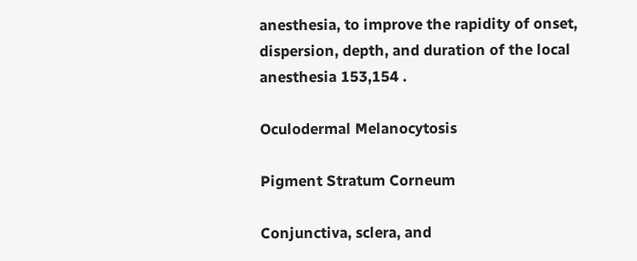anesthesia, to improve the rapidity of onset, dispersion, depth, and duration of the local anesthesia 153,154 .

Oculodermal Melanocytosis

Pigment Stratum Corneum

Conjunctiva, sclera, and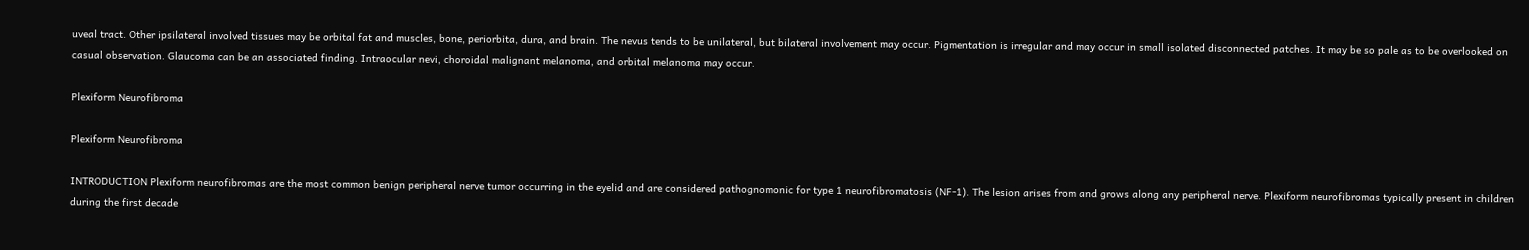uveal tract. Other ipsilateral involved tissues may be orbital fat and muscles, bone, periorbita, dura, and brain. The nevus tends to be unilateral, but bilateral involvement may occur. Pigmentation is irregular and may occur in small isolated disconnected patches. It may be so pale as to be overlooked on casual observation. Glaucoma can be an associated finding. Intraocular nevi, choroidal malignant melanoma, and orbital melanoma may occur.

Plexiform Neurofibroma

Plexiform Neurofibroma

INTRODUCTION Plexiform neurofibromas are the most common benign peripheral nerve tumor occurring in the eyelid and are considered pathognomonic for type 1 neurofibromatosis (NF-1). The lesion arises from and grows along any peripheral nerve. Plexiform neurofibromas typically present in children during the first decade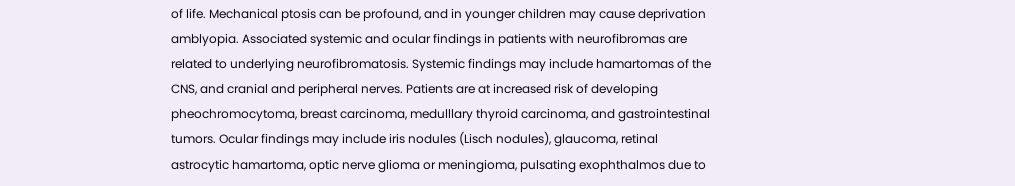of life. Mechanical ptosis can be profound, and in younger children may cause deprivation amblyopia. Associated systemic and ocular findings in patients with neurofibromas are related to underlying neurofibromatosis. Systemic findings may include hamartomas of the CNS, and cranial and peripheral nerves. Patients are at increased risk of developing pheochromocytoma, breast carcinoma, medulllary thyroid carcinoma, and gastrointestinal tumors. Ocular findings may include iris nodules (Lisch nodules), glaucoma, retinal astrocytic hamartoma, optic nerve glioma or meningioma, pulsating exophthalmos due to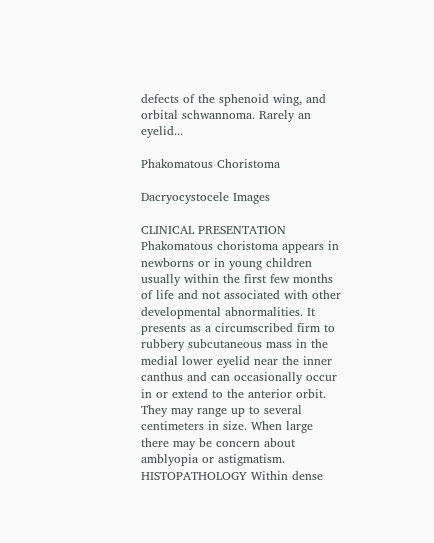defects of the sphenoid wing, and orbital schwannoma. Rarely an eyelid...

Phakomatous Choristoma

Dacryocystocele Images

CLINICAL PRESENTATION Phakomatous choristoma appears in newborns or in young children usually within the first few months of life and not associated with other developmental abnormalities. It presents as a circumscribed firm to rubbery subcutaneous mass in the medial lower eyelid near the inner canthus and can occasionally occur in or extend to the anterior orbit. They may range up to several centimeters in size. When large there may be concern about amblyopia or astigmatism. HISTOPATHOLOGY Within dense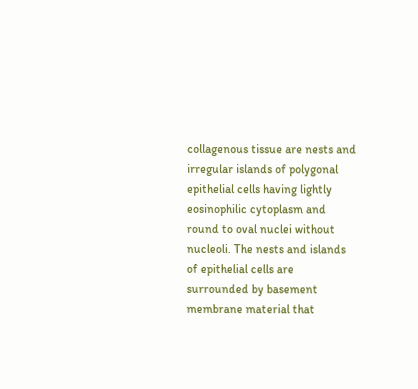collagenous tissue are nests and irregular islands of polygonal epithelial cells having lightly eosinophilic cytoplasm and round to oval nuclei without nucleoli. The nests and islands of epithelial cells are surrounded by basement membrane material that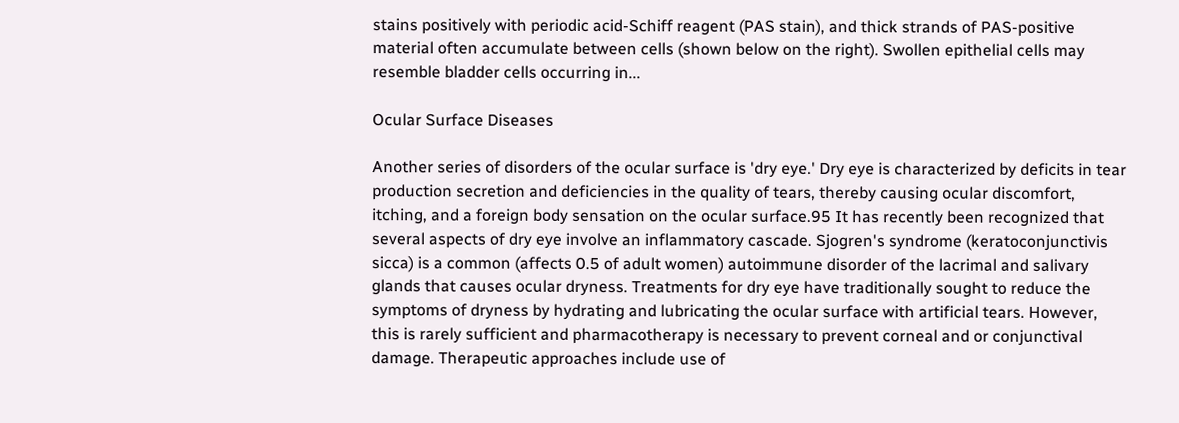stains positively with periodic acid-Schiff reagent (PAS stain), and thick strands of PAS-positive material often accumulate between cells (shown below on the right). Swollen epithelial cells may resemble bladder cells occurring in...

Ocular Surface Diseases

Another series of disorders of the ocular surface is 'dry eye.' Dry eye is characterized by deficits in tear production secretion and deficiencies in the quality of tears, thereby causing ocular discomfort, itching, and a foreign body sensation on the ocular surface.95 It has recently been recognized that several aspects of dry eye involve an inflammatory cascade. Sjogren's syndrome (keratoconjunctivis sicca) is a common (affects 0.5 of adult women) autoimmune disorder of the lacrimal and salivary glands that causes ocular dryness. Treatments for dry eye have traditionally sought to reduce the symptoms of dryness by hydrating and lubricating the ocular surface with artificial tears. However, this is rarely sufficient and pharmacotherapy is necessary to prevent corneal and or conjunctival damage. Therapeutic approaches include use of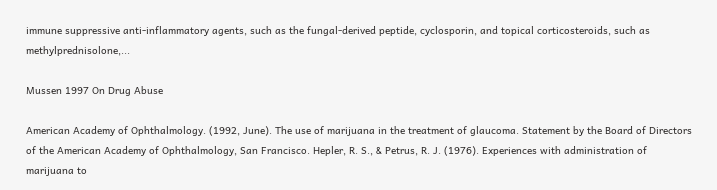immune suppressive anti-inflammatory agents, such as the fungal-derived peptide, cyclosporin, and topical corticosteroids, such as methylprednisolone,...

Mussen 1997 On Drug Abuse

American Academy of Ophthalmology. (1992, June). The use of marijuana in the treatment of glaucoma. Statement by the Board of Directors of the American Academy of Ophthalmology, San Francisco. Hepler, R. S., & Petrus, R. J. (1976). Experiences with administration of marijuana to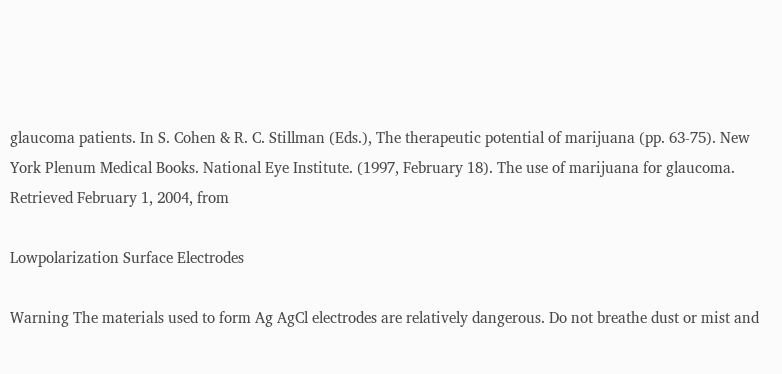glaucoma patients. In S. Cohen & R. C. Stillman (Eds.), The therapeutic potential of marijuana (pp. 63-75). New York Plenum Medical Books. National Eye Institute. (1997, February 18). The use of marijuana for glaucoma. Retrieved February 1, 2004, from

Lowpolarization Surface Electrodes

Warning The materials used to form Ag AgCl electrodes are relatively dangerous. Do not breathe dust or mist and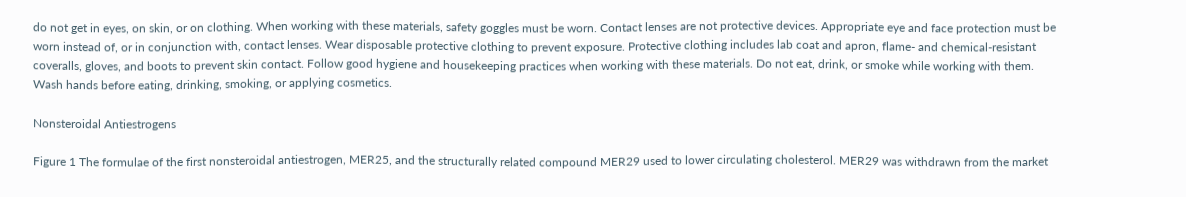do not get in eyes, on skin, or on clothing. When working with these materials, safety goggles must be worn. Contact lenses are not protective devices. Appropriate eye and face protection must be worn instead of, or in conjunction with, contact lenses. Wear disposable protective clothing to prevent exposure. Protective clothing includes lab coat and apron, flame- and chemical-resistant coveralls, gloves, and boots to prevent skin contact. Follow good hygiene and housekeeping practices when working with these materials. Do not eat, drink, or smoke while working with them. Wash hands before eating, drinking, smoking, or applying cosmetics.

Nonsteroidal Antiestrogens

Figure 1 The formulae of the first nonsteroidal antiestrogen, MER25, and the structurally related compound MER29 used to lower circulating cholesterol. MER29 was withdrawn from the market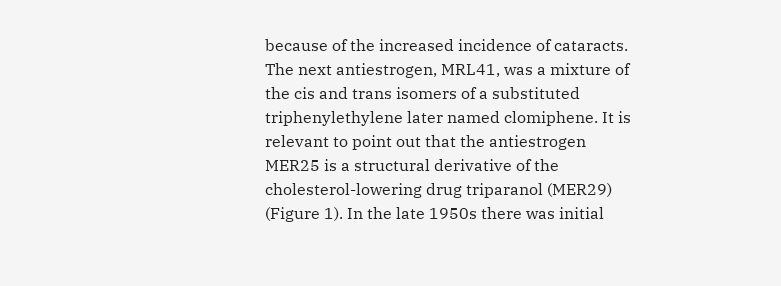because of the increased incidence of cataracts. The next antiestrogen, MRL41, was a mixture of the cis and trans isomers of a substituted triphenylethylene later named clomiphene. It is relevant to point out that the antiestrogen MER25 is a structural derivative of the cholesterol-lowering drug triparanol (MER29) (Figure 1). In the late 1950s there was initial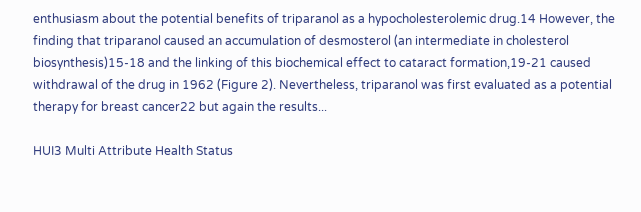enthusiasm about the potential benefits of triparanol as a hypocholesterolemic drug.14 However, the finding that triparanol caused an accumulation of desmosterol (an intermediate in cholesterol biosynthesis)15-18 and the linking of this biochemical effect to cataract formation,19-21 caused withdrawal of the drug in 1962 (Figure 2). Nevertheless, triparanol was first evaluated as a potential therapy for breast cancer22 but again the results...

HUI3 Multi Attribute Health Status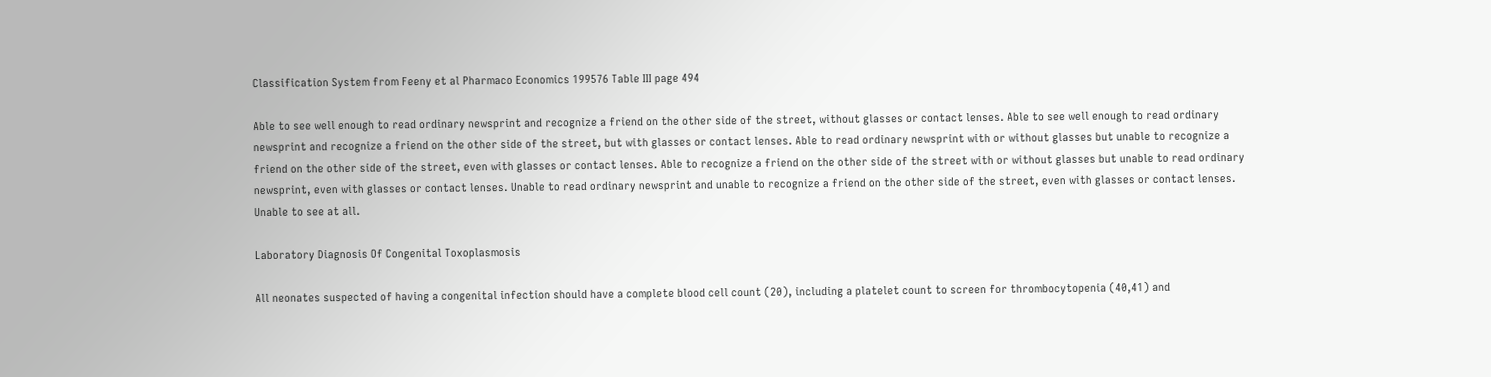Classification System from Feeny et al Pharmaco Economics 199576 Table III page 494

Able to see well enough to read ordinary newsprint and recognize a friend on the other side of the street, without glasses or contact lenses. Able to see well enough to read ordinary newsprint and recognize a friend on the other side of the street, but with glasses or contact lenses. Able to read ordinary newsprint with or without glasses but unable to recognize a friend on the other side of the street, even with glasses or contact lenses. Able to recognize a friend on the other side of the street with or without glasses but unable to read ordinary newsprint, even with glasses or contact lenses. Unable to read ordinary newsprint and unable to recognize a friend on the other side of the street, even with glasses or contact lenses. Unable to see at all.

Laboratory Diagnosis Of Congenital Toxoplasmosis

All neonates suspected of having a congenital infection should have a complete blood cell count (20), including a platelet count to screen for thrombocytopenia (40,41) and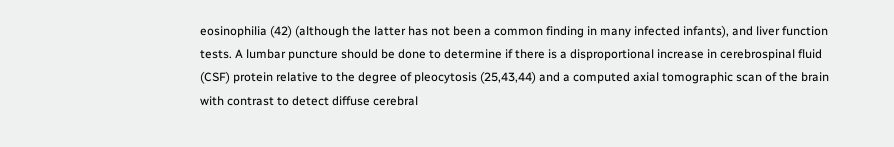eosinophilia (42) (although the latter has not been a common finding in many infected infants), and liver function tests. A lumbar puncture should be done to determine if there is a disproportional increase in cerebrospinal fluid (CSF) protein relative to the degree of pleocytosis (25,43,44) and a computed axial tomographic scan of the brain with contrast to detect diffuse cerebral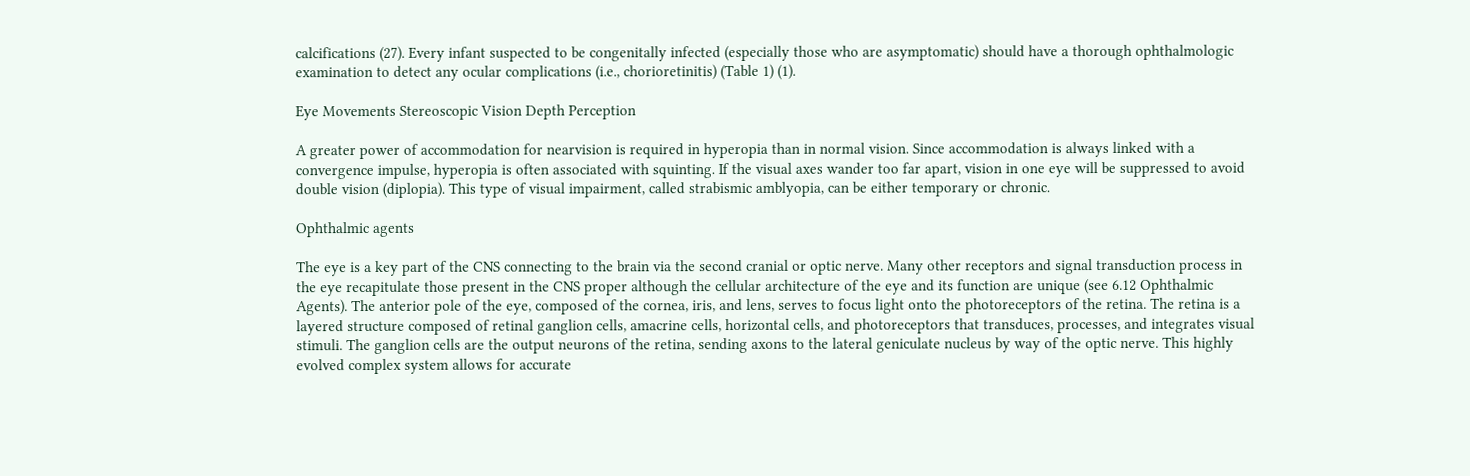calcifications (27). Every infant suspected to be congenitally infected (especially those who are asymptomatic) should have a thorough ophthalmologic examination to detect any ocular complications (i.e., chorioretinitis) (Table 1) (1).

Eye Movements Stereoscopic Vision Depth Perception

A greater power of accommodation for nearvision is required in hyperopia than in normal vision. Since accommodation is always linked with a convergence impulse, hyperopia is often associated with squinting. If the visual axes wander too far apart, vision in one eye will be suppressed to avoid double vision (diplopia). This type of visual impairment, called strabismic amblyopia, can be either temporary or chronic.

Ophthalmic agents

The eye is a key part of the CNS connecting to the brain via the second cranial or optic nerve. Many other receptors and signal transduction process in the eye recapitulate those present in the CNS proper although the cellular architecture of the eye and its function are unique (see 6.12 Ophthalmic Agents). The anterior pole of the eye, composed of the cornea, iris, and lens, serves to focus light onto the photoreceptors of the retina. The retina is a layered structure composed of retinal ganglion cells, amacrine cells, horizontal cells, and photoreceptors that transduces, processes, and integrates visual stimuli. The ganglion cells are the output neurons of the retina, sending axons to the lateral geniculate nucleus by way of the optic nerve. This highly evolved complex system allows for accurate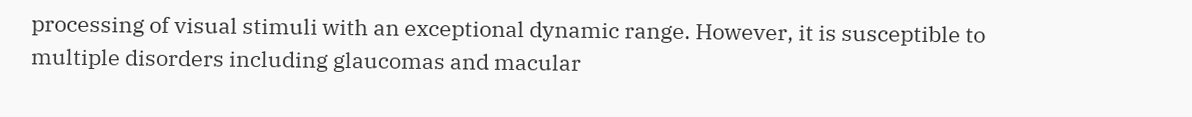processing of visual stimuli with an exceptional dynamic range. However, it is susceptible to multiple disorders including glaucomas and macular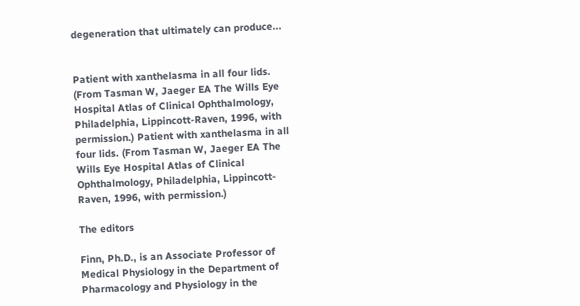degeneration that ultimately can produce...


Patient with xanthelasma in all four lids. (From Tasman W, Jaeger EA The Wills Eye Hospital Atlas of Clinical Ophthalmology, Philadelphia, Lippincott-Raven, 1996, with permission.) Patient with xanthelasma in all four lids. (From Tasman W, Jaeger EA The Wills Eye Hospital Atlas of Clinical Ophthalmology, Philadelphia, Lippincott-Raven, 1996, with permission.)

The editors

Finn, Ph.D., is an Associate Professor of Medical Physiology in the Department of Pharmacology and Physiology in the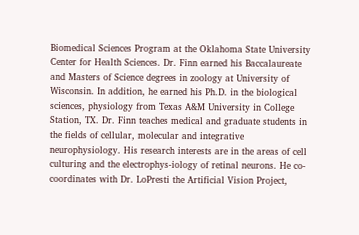Biomedical Sciences Program at the Oklahoma State University Center for Health Sciences. Dr. Finn earned his Baccalaureate and Masters of Science degrees in zoology at University of Wisconsin. In addition, he earned his Ph.D. in the biological sciences, physiology from Texas A&M University in College Station, TX. Dr. Finn teaches medical and graduate students in the fields of cellular, molecular and integrative neurophysiology. His research interests are in the areas of cell culturing and the electrophys-iology of retinal neurons. He co-coordinates with Dr. LoPresti the Artificial Vision Project,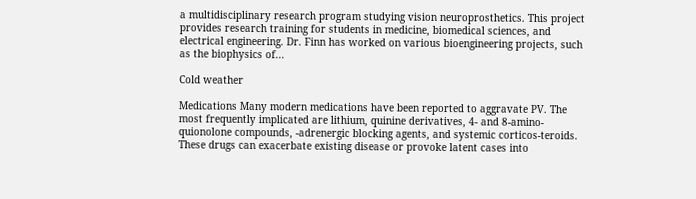a multidisciplinary research program studying vision neuroprosthetics. This project provides research training for students in medicine, biomedical sciences, and electrical engineering. Dr. Finn has worked on various bioengineering projects, such as the biophysics of...

Cold weather

Medications Many modern medications have been reported to aggravate PV. The most frequently implicated are lithium, quinine derivatives, 4- and 8-amino-quionolone compounds, -adrenergic blocking agents, and systemic corticos-teroids. These drugs can exacerbate existing disease or provoke latent cases into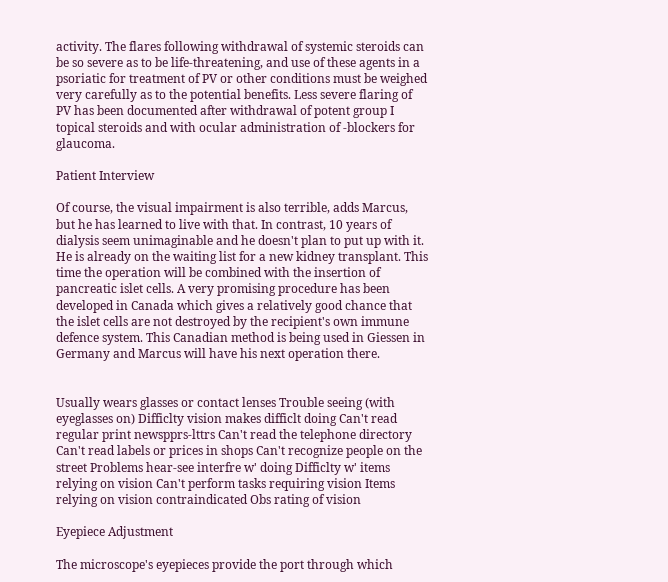activity. The flares following withdrawal of systemic steroids can be so severe as to be life-threatening, and use of these agents in a psoriatic for treatment of PV or other conditions must be weighed very carefully as to the potential benefits. Less severe flaring of PV has been documented after withdrawal of potent group I topical steroids and with ocular administration of -blockers for glaucoma.

Patient Interview

Of course, the visual impairment is also terrible, adds Marcus, but he has learned to live with that. In contrast, 10 years of dialysis seem unimaginable and he doesn't plan to put up with it. He is already on the waiting list for a new kidney transplant. This time the operation will be combined with the insertion of pancreatic islet cells. A very promising procedure has been developed in Canada which gives a relatively good chance that the islet cells are not destroyed by the recipient's own immune defence system. This Canadian method is being used in Giessen in Germany and Marcus will have his next operation there.


Usually wears glasses or contact lenses Trouble seeing (with eyeglasses on) Difficlty vision makes difficlt doing Can't read regular print newspprs-lttrs Can't read the telephone directory Can't read labels or prices in shops Can't recognize people on the street Problems hear-see interfre w' doing Difficlty w' items relying on vision Can't perform tasks requiring vision Items relying on vision contraindicated Obs rating of vision

Eyepiece Adjustment

The microscope's eyepieces provide the port through which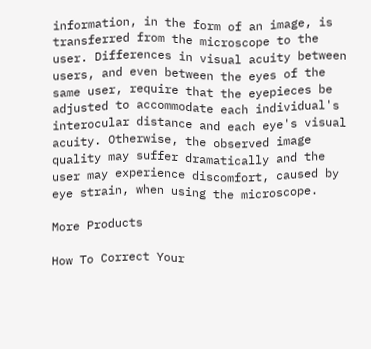information, in the form of an image, is transferred from the microscope to the user. Differences in visual acuity between users, and even between the eyes of the same user, require that the eyepieces be adjusted to accommodate each individual's interocular distance and each eye's visual acuity. Otherwise, the observed image quality may suffer dramatically and the user may experience discomfort, caused by eye strain, when using the microscope.

More Products

How To Correct Your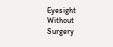Eyesight Without Surgery